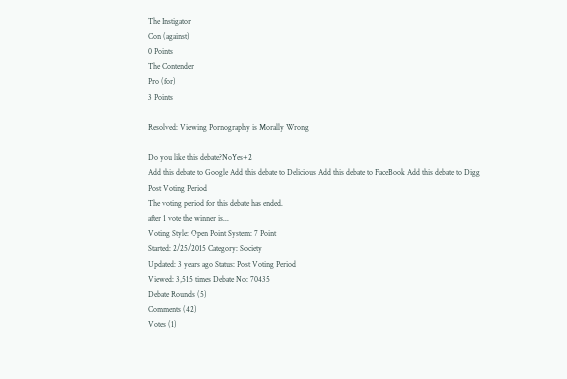The Instigator
Con (against)
0 Points
The Contender
Pro (for)
3 Points

Resolved: Viewing Pornography is Morally Wrong

Do you like this debate?NoYes+2
Add this debate to Google Add this debate to Delicious Add this debate to FaceBook Add this debate to Digg
Post Voting Period
The voting period for this debate has ended.
after 1 vote the winner is...
Voting Style: Open Point System: 7 Point
Started: 2/25/2015 Category: Society
Updated: 3 years ago Status: Post Voting Period
Viewed: 3,515 times Debate No: 70435
Debate Rounds (5)
Comments (42)
Votes (1)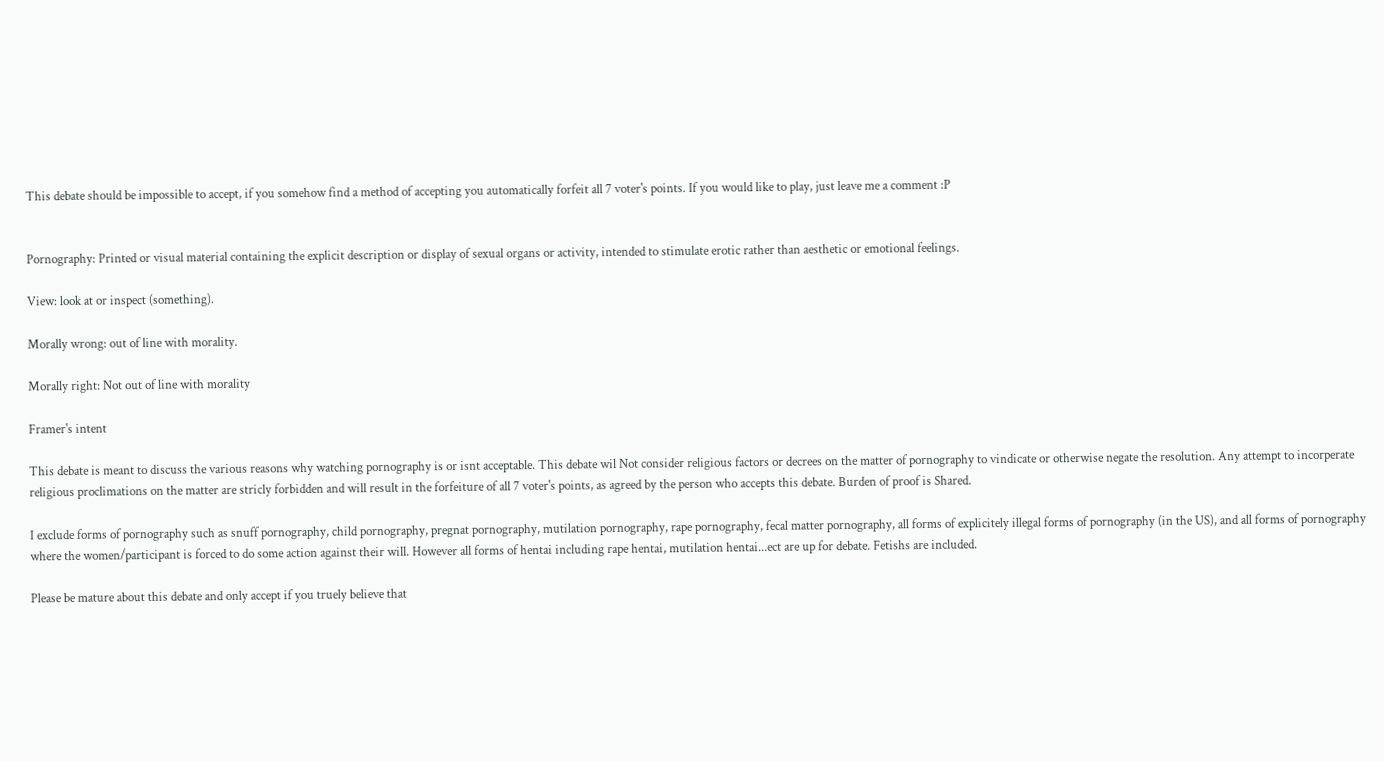This debate should be impossible to accept, if you somehow find a method of accepting you automatically forfeit all 7 voter's points. If you would like to play, just leave me a comment :P


Pornography: Printed or visual material containing the explicit description or display of sexual organs or activity, intended to stimulate erotic rather than aesthetic or emotional feelings.

View: look at or inspect (something).

Morally wrong: out of line with morality.

Morally right: Not out of line with morality

Framer's intent

This debate is meant to discuss the various reasons why watching pornography is or isnt acceptable. This debate wil Not consider religious factors or decrees on the matter of pornography to vindicate or otherwise negate the resolution. Any attempt to incorperate religious proclimations on the matter are stricly forbidden and will result in the forfeiture of all 7 voter's points, as agreed by the person who accepts this debate. Burden of proof is Shared.

I exclude forms of pornography such as snuff pornography, child pornography, pregnat pornography, mutilation pornography, rape pornography, fecal matter pornography, all forms of explicitely illegal forms of pornography (in the US), and all forms of pornography where the women/participant is forced to do some action against their will. However all forms of hentai including rape hentai, mutilation hentai...ect are up for debate. Fetishs are included.

Please be mature about this debate and only accept if you truely believe that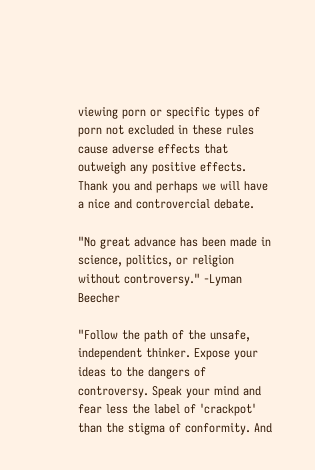viewing porn or specific types of porn not excluded in these rules cause adverse effects that outweigh any positive effects. Thank you and perhaps we will have a nice and controvercial debate.

"No great advance has been made in science, politics, or religion without controversy." -Lyman Beecher

"Follow the path of the unsafe, independent thinker. Expose your ideas to the dangers of controversy. Speak your mind and fear less the label of 'crackpot' than the stigma of conformity. And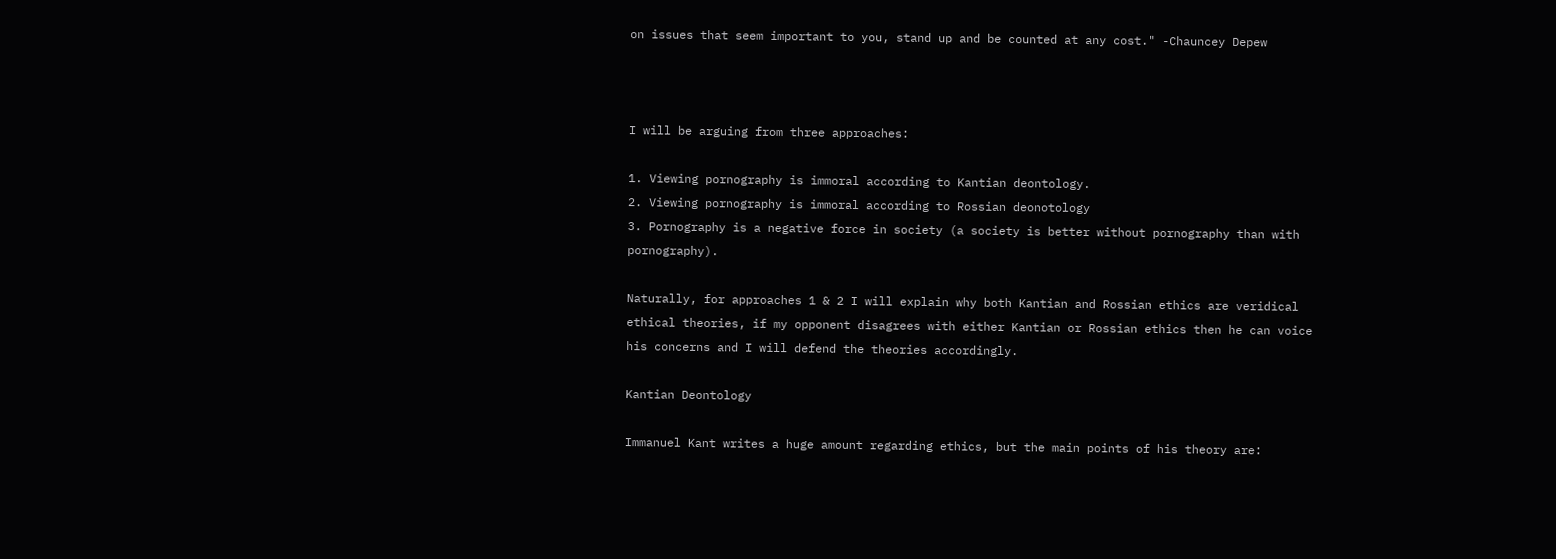on issues that seem important to you, stand up and be counted at any cost." -Chauncey Depew



I will be arguing from three approaches:

1. Viewing pornography is immoral according to Kantian deontology.
2. Viewing pornography is immoral according to Rossian deonotology
3. Pornography is a negative force in society (a society is better without pornography than with pornography).

Naturally, for approaches 1 & 2 I will explain why both Kantian and Rossian ethics are veridical ethical theories, if my opponent disagrees with either Kantian or Rossian ethics then he can voice his concerns and I will defend the theories accordingly.

Kantian Deontology

Immanuel Kant writes a huge amount regarding ethics, but the main points of his theory are: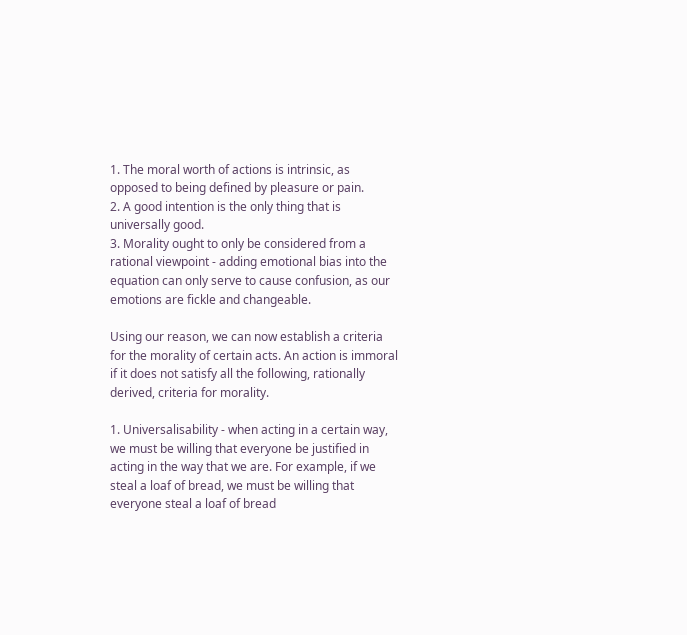1. The moral worth of actions is intrinsic, as opposed to being defined by pleasure or pain.
2. A good intention is the only thing that is universally good.
3. Morality ought to only be considered from a rational viewpoint - adding emotional bias into the equation can only serve to cause confusion, as our emotions are fickle and changeable.

Using our reason, we can now establish a criteria for the morality of certain acts. An action is immoral if it does not satisfy all the following, rationally derived, criteria for morality.

1. Universalisability - when acting in a certain way, we must be willing that everyone be justified in acting in the way that we are. For example, if we steal a loaf of bread, we must be willing that everyone steal a loaf of bread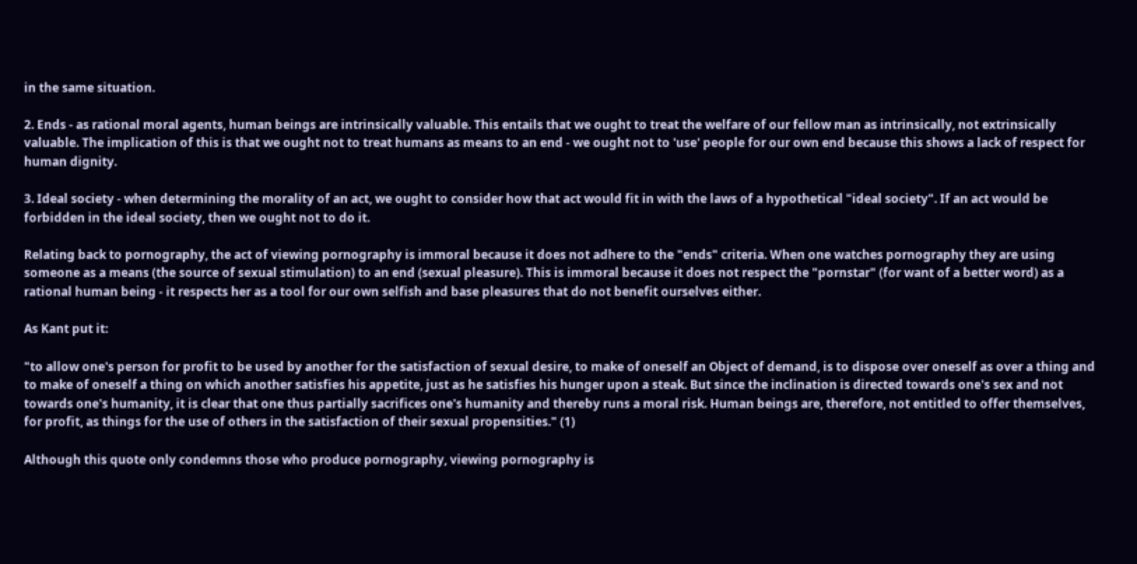in the same situation.

2. Ends - as rational moral agents, human beings are intrinsically valuable. This entails that we ought to treat the welfare of our fellow man as intrinsically, not extrinsically valuable. The implication of this is that we ought not to treat humans as means to an end - we ought not to 'use' people for our own end because this shows a lack of respect for human dignity.

3. Ideal society - when determining the morality of an act, we ought to consider how that act would fit in with the laws of a hypothetical "ideal society". If an act would be forbidden in the ideal society, then we ought not to do it.

Relating back to pornography, the act of viewing pornography is immoral because it does not adhere to the "ends" criteria. When one watches pornography they are using someone as a means (the source of sexual stimulation) to an end (sexual pleasure). This is immoral because it does not respect the "pornstar" (for want of a better word) as a rational human being - it respects her as a tool for our own selfish and base pleasures that do not benefit ourselves either.

As Kant put it:

"to allow one's person for profit to be used by another for the satisfaction of sexual desire, to make of oneself an Object of demand, is to dispose over oneself as over a thing and to make of oneself a thing on which another satisfies his appetite, just as he satisfies his hunger upon a steak. But since the inclination is directed towards one's sex and not towards one's humanity, it is clear that one thus partially sacrifices one's humanity and thereby runs a moral risk. Human beings are, therefore, not entitled to offer themselves, for profit, as things for the use of others in the satisfaction of their sexual propensities." (1)

Although this quote only condemns those who produce pornography, viewing pornography is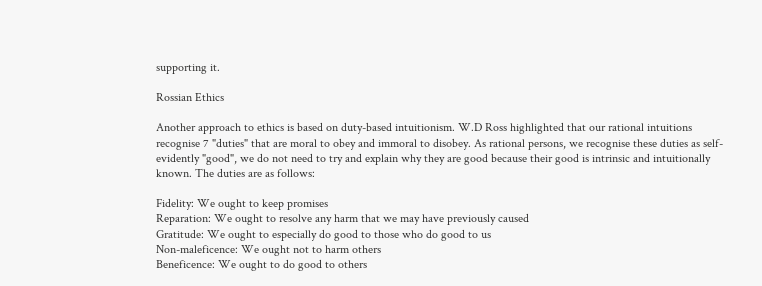supporting it.

Rossian Ethics

Another approach to ethics is based on duty-based intuitionism. W.D Ross highlighted that our rational intuitions recognise 7 "duties" that are moral to obey and immoral to disobey. As rational persons, we recognise these duties as self-evidently "good", we do not need to try and explain why they are good because their good is intrinsic and intuitionally known. The duties are as follows:

Fidelity: We ought to keep promises
Reparation: We ought to resolve any harm that we may have previously caused
Gratitude: We ought to especially do good to those who do good to us
Non-maleficence: We ought not to harm others
Beneficence: We ought to do good to others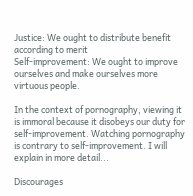Justice: We ought to distribute benefit according to merit
Self-improvement: We ought to improve ourselves and make ourselves more virtuous people.

In the context of pornography, viewing it is immoral because it disobeys our duty for self-improvement. Watching pornography is contrary to self-improvement. I will explain in more detail...

Discourages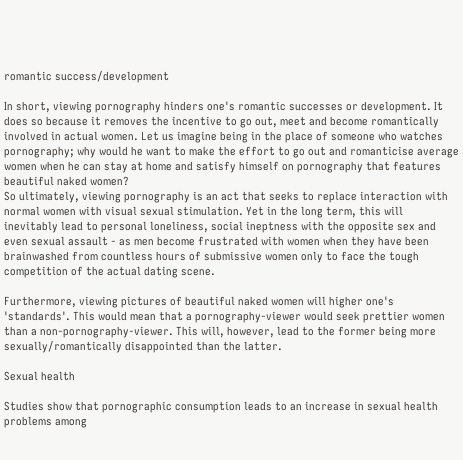romantic success/development

In short, viewing pornography hinders one's romantic successes or development. It does so because it removes the incentive to go out, meet and become romantically involved in actual women. Let us imagine being in the place of someone who watches pornography; why would he want to make the effort to go out and romanticise average women when he can stay at home and satisfy himself on pornography that features beautiful naked women?
So ultimately, viewing pornography is an act that seeks to replace interaction with normal women with visual sexual stimulation. Yet in the long term, this will inevitably lead to personal loneliness, social ineptness with the opposite sex and even sexual assault - as men become frustrated with women when they have been brainwashed from countless hours of submissive women only to face the tough competition of the actual dating scene.

Furthermore, viewing pictures of beautiful naked women will higher one's 'standards'. This would mean that a pornography-viewer would seek prettier women than a non-pornography-viewer. This will, however, lead to the former being more sexually/romantically disappointed than the latter.

Sexual health

Studies show that pornographic consumption leads to an increase in sexual health problems among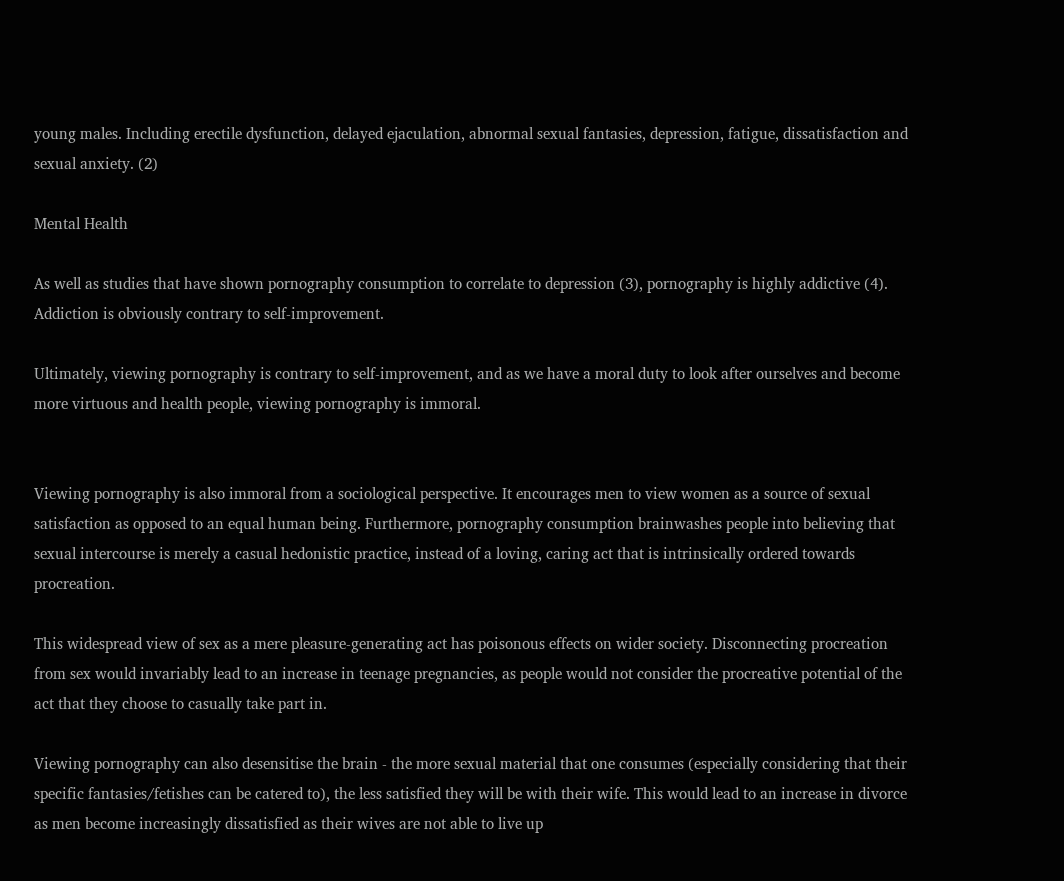young males. Including erectile dysfunction, delayed ejaculation, abnormal sexual fantasies, depression, fatigue, dissatisfaction and sexual anxiety. (2)

Mental Health

As well as studies that have shown pornography consumption to correlate to depression (3), pornography is highly addictive (4). Addiction is obviously contrary to self-improvement.

Ultimately, viewing pornography is contrary to self-improvement, and as we have a moral duty to look after ourselves and become more virtuous and health people, viewing pornography is immoral.


Viewing pornography is also immoral from a sociological perspective. It encourages men to view women as a source of sexual satisfaction as opposed to an equal human being. Furthermore, pornography consumption brainwashes people into believing that sexual intercourse is merely a casual hedonistic practice, instead of a loving, caring act that is intrinsically ordered towards procreation.

This widespread view of sex as a mere pleasure-generating act has poisonous effects on wider society. Disconnecting procreation from sex would invariably lead to an increase in teenage pregnancies, as people would not consider the procreative potential of the act that they choose to casually take part in.

Viewing pornography can also desensitise the brain - the more sexual material that one consumes (especially considering that their specific fantasies/fetishes can be catered to), the less satisfied they will be with their wife. This would lead to an increase in divorce as men become increasingly dissatisfied as their wives are not able to live up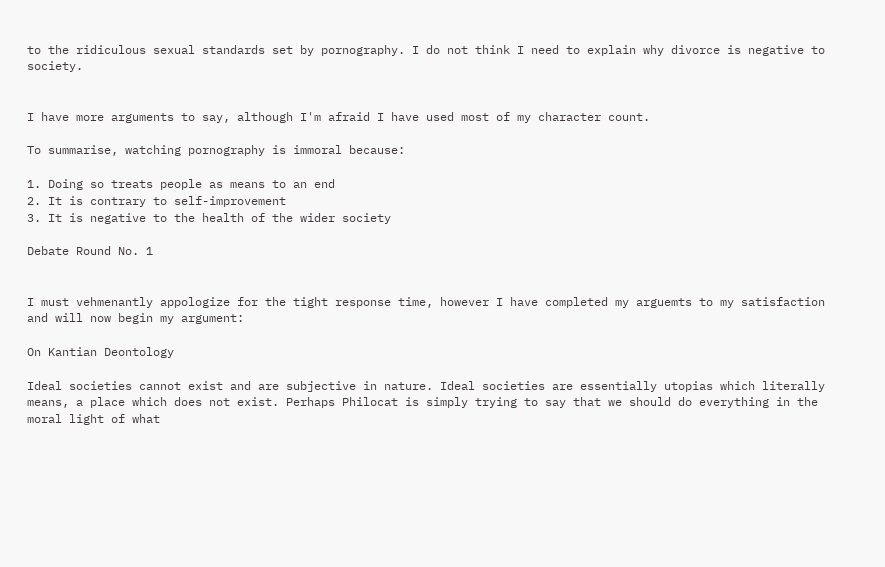to the ridiculous sexual standards set by pornography. I do not think I need to explain why divorce is negative to society.


I have more arguments to say, although I'm afraid I have used most of my character count.

To summarise, watching pornography is immoral because:

1. Doing so treats people as means to an end
2. It is contrary to self-improvement
3. It is negative to the health of the wider society

Debate Round No. 1


I must vehmenantly appologize for the tight response time, however I have completed my arguemts to my satisfaction and will now begin my argument:

On Kantian Deontology

Ideal societies cannot exist and are subjective in nature. Ideal societies are essentially utopias which literally means, a place which does not exist. Perhaps Philocat is simply trying to say that we should do everything in the moral light of what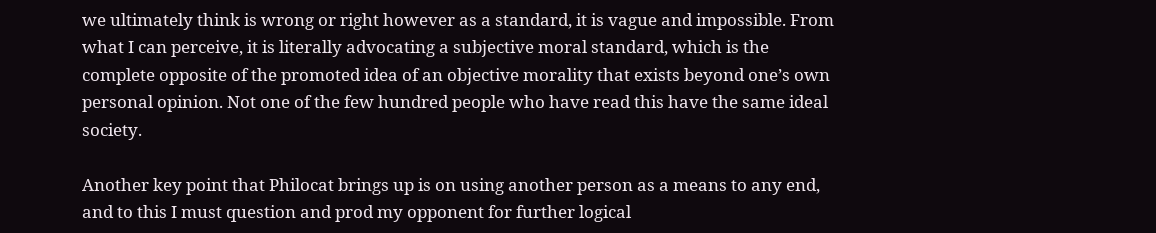we ultimately think is wrong or right however as a standard, it is vague and impossible. From what I can perceive, it is literally advocating a subjective moral standard, which is the complete opposite of the promoted idea of an objective morality that exists beyond one’s own personal opinion. Not one of the few hundred people who have read this have the same ideal society.

Another key point that Philocat brings up is on using another person as a means to any end, and to this I must question and prod my opponent for further logical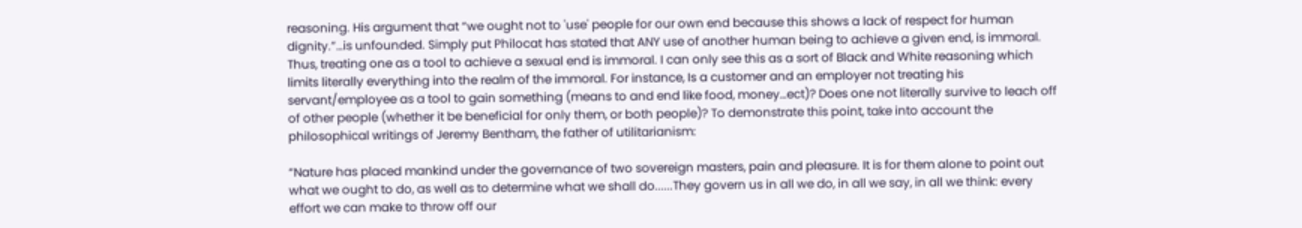reasoning. His argument that “we ought not to 'use' people for our own end because this shows a lack of respect for human dignity.”…is unfounded. Simply put Philocat has stated that ANY use of another human being to achieve a given end, is immoral. Thus, treating one as a tool to achieve a sexual end is immoral. I can only see this as a sort of Black and White reasoning which limits literally everything into the realm of the immoral. For instance, Is a customer and an employer not treating his servant/employee as a tool to gain something (means to and end like food, money…ect)? Does one not literally survive to leach off of other people (whether it be beneficial for only them, or both people)? To demonstrate this point, take into account the philosophical writings of Jeremy Bentham, the father of utilitarianism:

“Nature has placed mankind under the governance of two sovereign masters, pain and pleasure. It is for them alone to point out what we ought to do, as well as to determine what we shall do......They govern us in all we do, in all we say, in all we think: every effort we can make to throw off our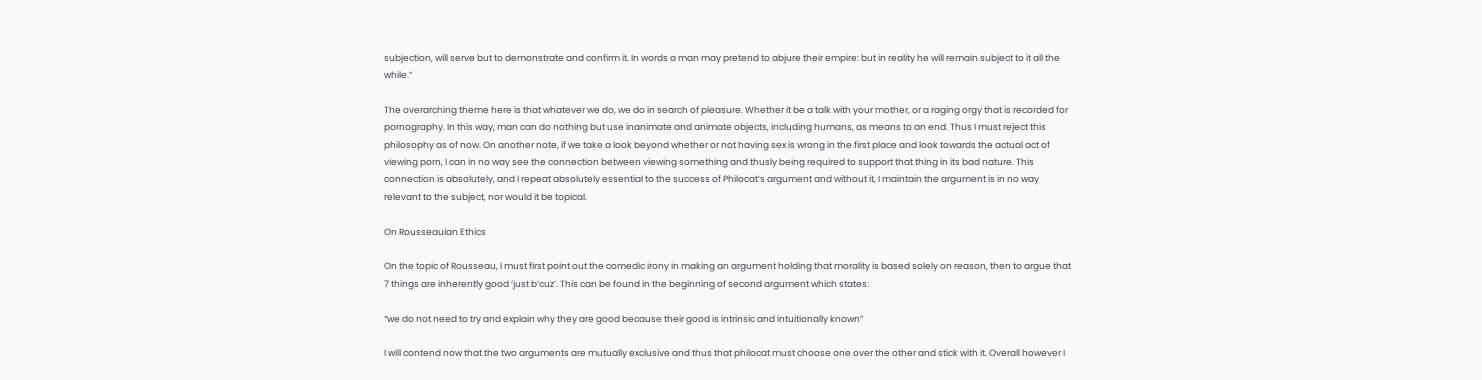subjection, will serve but to demonstrate and confirm it. In words a man may pretend to abjure their empire: but in reality he will remain subject to it all the while.”

The overarching theme here is that whatever we do, we do in search of pleasure. Whether it be a talk with your mother, or a raging orgy that is recorded for pornography. In this way, man can do nothing but use inanimate and animate objects, including humans, as means to an end. Thus I must reject this philosophy as of now. On another note, if we take a look beyond whether or not having sex is wrong in the first place and look towards the actual act of viewing porn, I can in no way see the connection between viewing something and thusly being required to support that thing in its bad nature. This connection is absolutely, and I repeat absolutely essential to the success of Philocat’s argument and without it, I maintain the argument is in no way relevant to the subject, nor would it be topical.

On Rousseauian Ethics

On the topic of Rousseau, I must first point out the comedic irony in making an argument holding that morality is based solely on reason, then to argue that 7 things are inherently good ‘just b’cuz’. This can be found in the beginning of second argument which states:

“we do not need to try and explain why they are good because their good is intrinsic and intuitionally known”

I will contend now that the two arguments are mutually exclusive and thus that philocat must choose one over the other and stick with it. Overall however I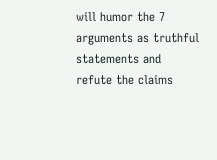will humor the 7 arguments as truthful statements and refute the claims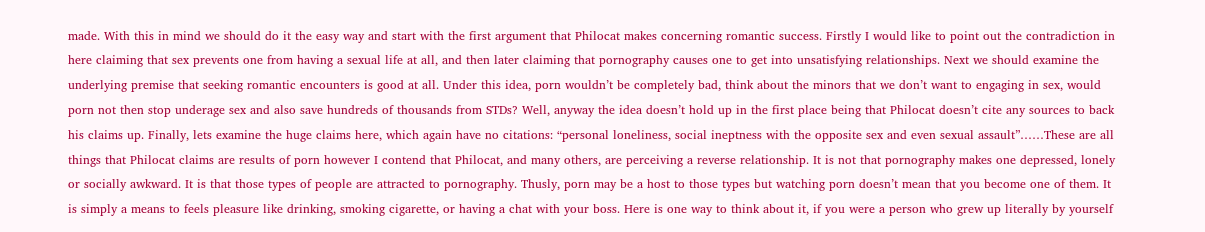made. With this in mind we should do it the easy way and start with the first argument that Philocat makes concerning romantic success. Firstly I would like to point out the contradiction in here claiming that sex prevents one from having a sexual life at all, and then later claiming that pornography causes one to get into unsatisfying relationships. Next we should examine the underlying premise that seeking romantic encounters is good at all. Under this idea, porn wouldn’t be completely bad, think about the minors that we don’t want to engaging in sex, would porn not then stop underage sex and also save hundreds of thousands from STDs? Well, anyway the idea doesn’t hold up in the first place being that Philocat doesn’t cite any sources to back his claims up. Finally, lets examine the huge claims here, which again have no citations: “personal loneliness, social ineptness with the opposite sex and even sexual assault”……These are all things that Philocat claims are results of porn however I contend that Philocat, and many others, are perceiving a reverse relationship. It is not that pornography makes one depressed, lonely or socially awkward. It is that those types of people are attracted to pornography. Thusly, porn may be a host to those types but watching porn doesn’t mean that you become one of them. It is simply a means to feels pleasure like drinking, smoking cigarette, or having a chat with your boss. Here is one way to think about it, if you were a person who grew up literally by yourself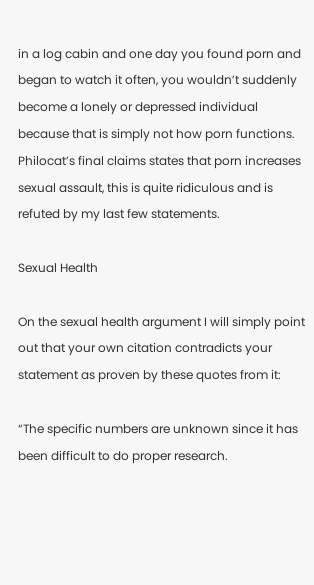in a log cabin and one day you found porn and began to watch it often, you wouldn’t suddenly become a lonely or depressed individual because that is simply not how porn functions. Philocat’s final claims states that porn increases sexual assault, this is quite ridiculous and is refuted by my last few statements.

Sexual Health

On the sexual health argument I will simply point out that your own citation contradicts your statement as proven by these quotes from it:

“The specific numbers are unknown since it has been difficult to do proper research.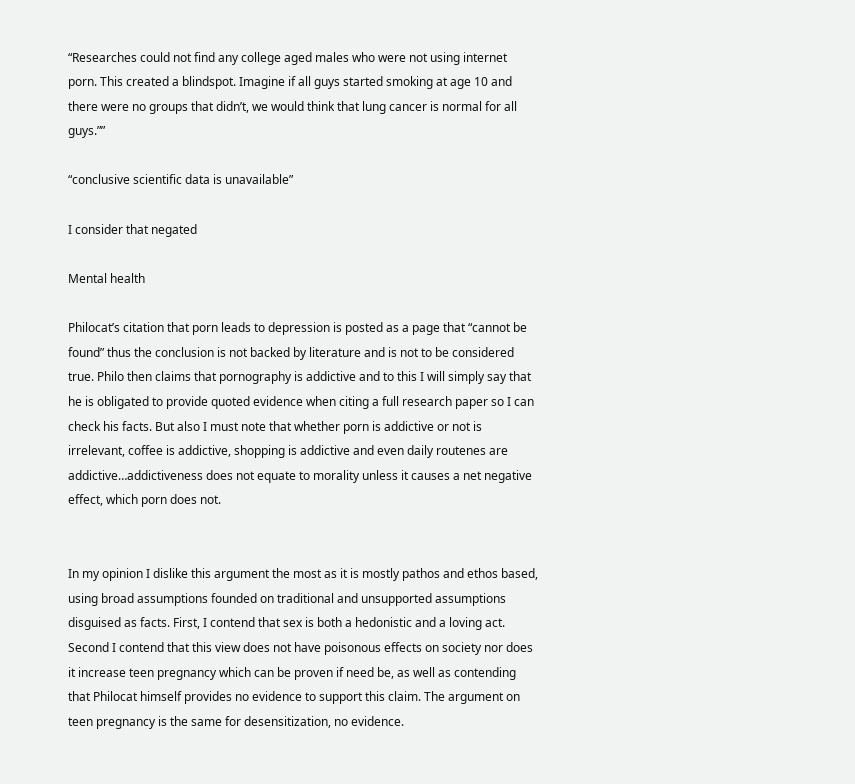“Researches could not find any college aged males who were not using internet porn. This created a blindspot. Imagine if all guys started smoking at age 10 and there were no groups that didn’t, we would think that lung cancer is normal for all guys.””

“conclusive scientific data is unavailable”

I consider that negated

Mental health

Philocat’s citation that porn leads to depression is posted as a page that “cannot be found” thus the conclusion is not backed by literature and is not to be considered true. Philo then claims that pornography is addictive and to this I will simply say that he is obligated to provide quoted evidence when citing a full research paper so I can check his facts. But also I must note that whether porn is addictive or not is irrelevant, coffee is addictive, shopping is addictive and even daily routenes are addictive…addictiveness does not equate to morality unless it causes a net negative effect, which porn does not.


In my opinion I dislike this argument the most as it is mostly pathos and ethos based, using broad assumptions founded on traditional and unsupported assumptions disguised as facts. First, I contend that sex is both a hedonistic and a loving act. Second I contend that this view does not have poisonous effects on society nor does it increase teen pregnancy which can be proven if need be, as well as contending that Philocat himself provides no evidence to support this claim. The argument on teen pregnancy is the same for desensitization, no evidence.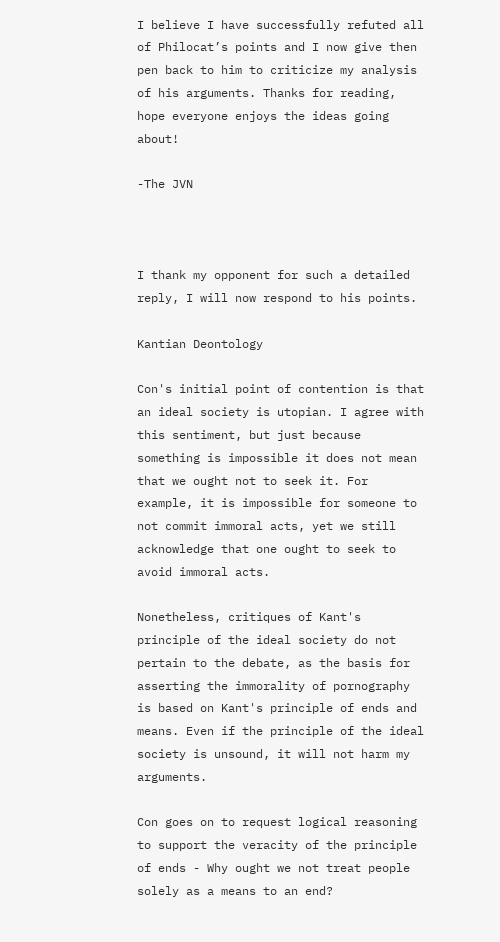I believe I have successfully refuted all of Philocat’s points and I now give then pen back to him to criticize my analysis of his arguments. Thanks for reading, hope everyone enjoys the ideas going about!

-The JVN



I thank my opponent for such a detailed reply, I will now respond to his points.

Kantian Deontology

Con's initial point of contention is that an ideal society is utopian. I agree with this sentiment, but just because something is impossible it does not mean that we ought not to seek it. For example, it is impossible for someone to not commit immoral acts, yet we still acknowledge that one ought to seek to avoid immoral acts.

Nonetheless, critiques of Kant's principle of the ideal society do not pertain to the debate, as the basis for asserting the immorality of pornography is based on Kant's principle of ends and means. Even if the principle of the ideal society is unsound, it will not harm my arguments.

Con goes on to request logical reasoning to support the veracity of the principle of ends - Why ought we not treat people solely as a means to an end?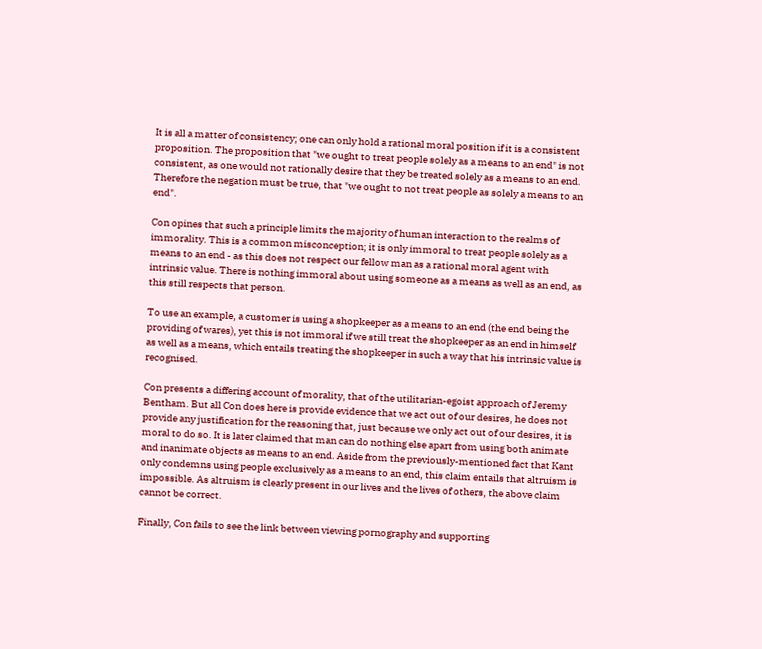It is all a matter of consistency; one can only hold a rational moral position if it is a consistent proposition. The proposition that "we ought to treat people solely as a means to an end" is not consistent, as one would not rationally desire that they be treated solely as a means to an end. Therefore the negation must be true, that "we ought to not treat people as solely a means to an end".

Con opines that such a principle limits the majority of human interaction to the realms of immorality. This is a common misconception; it is only immoral to treat people solely as a means to an end - as this does not respect our fellow man as a rational moral agent with intrinsic value. There is nothing immoral about using someone as a means as well as an end, as this still respects that person.

To use an example, a customer is using a shopkeeper as a means to an end (the end being the providing of wares), yet this is not immoral if we still treat the shopkeeper as an end in himself as well as a means, which entails treating the shopkeeper in such a way that his intrinsic value is recognised.

Con presents a differing account of morality, that of the utilitarian-egoist approach of Jeremy Bentham. But all Con does here is provide evidence that we act out of our desires, he does not provide any justification for the reasoning that, just because we only act out of our desires, it is moral to do so. It is later claimed that man can do nothing else apart from using both animate and inanimate objects as means to an end. Aside from the previously-mentioned fact that Kant only condemns using people exclusively as a means to an end, this claim entails that altruism is impossible. As altruism is clearly present in our lives and the lives of others, the above claim cannot be correct.

Finally, Con fails to see the link between viewing pornography and supporting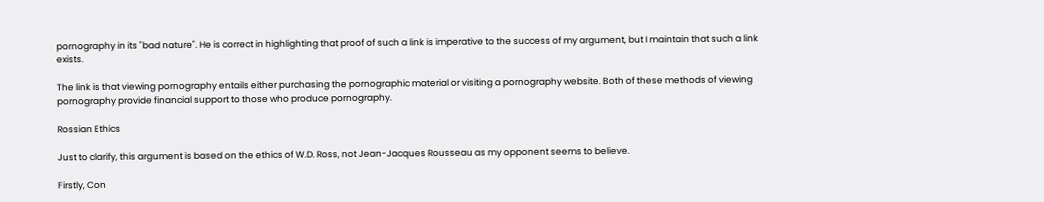pornography in its "bad nature". He is correct in highlighting that proof of such a link is imperative to the success of my argument, but I maintain that such a link exists.

The link is that viewing pornography entails either purchasing the pornographic material or visiting a pornography website. Both of these methods of viewing pornography provide financial support to those who produce pornography.

Rossian Ethics

Just to clarify, this argument is based on the ethics of W.D. Ross, not Jean-Jacques Rousseau as my opponent seems to believe.

Firstly, Con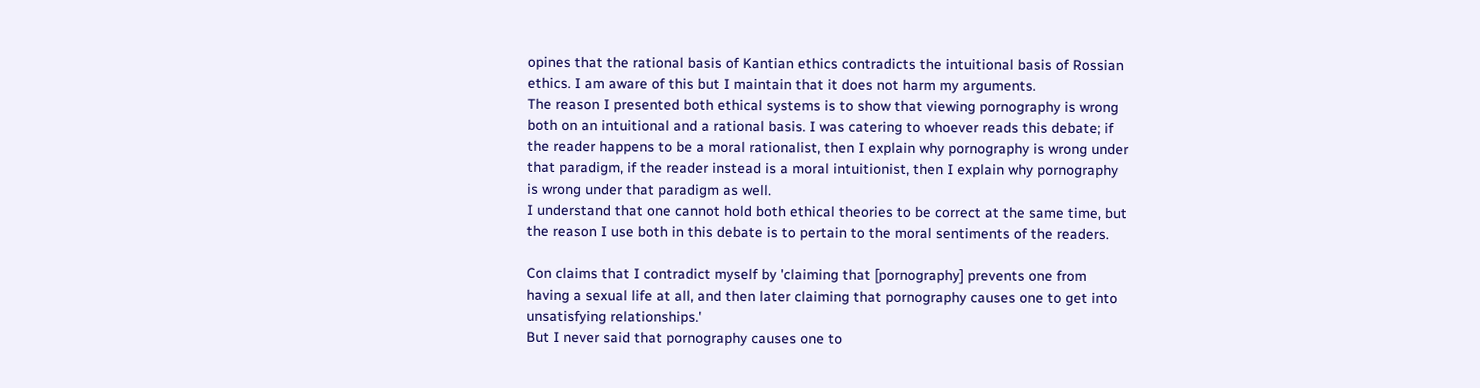opines that the rational basis of Kantian ethics contradicts the intuitional basis of Rossian ethics. I am aware of this but I maintain that it does not harm my arguments.
The reason I presented both ethical systems is to show that viewing pornography is wrong both on an intuitional and a rational basis. I was catering to whoever reads this debate; if the reader happens to be a moral rationalist, then I explain why pornography is wrong under that paradigm, if the reader instead is a moral intuitionist, then I explain why pornography is wrong under that paradigm as well.
I understand that one cannot hold both ethical theories to be correct at the same time, but the reason I use both in this debate is to pertain to the moral sentiments of the readers.

Con claims that I contradict myself by 'claiming that [pornography] prevents one from having a sexual life at all, and then later claiming that pornography causes one to get into unsatisfying relationships.'
But I never said that pornography causes one to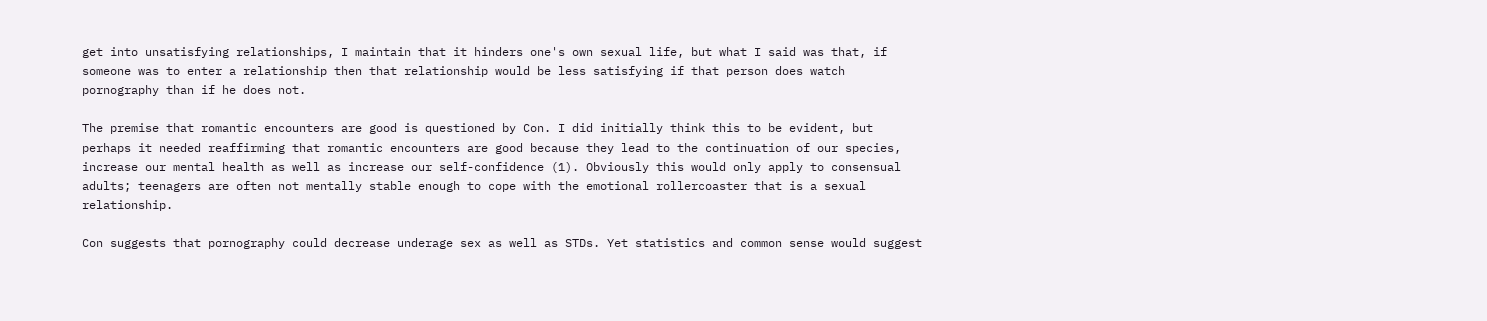get into unsatisfying relationships, I maintain that it hinders one's own sexual life, but what I said was that, if someone was to enter a relationship then that relationship would be less satisfying if that person does watch pornography than if he does not.

The premise that romantic encounters are good is questioned by Con. I did initially think this to be evident, but perhaps it needed reaffirming that romantic encounters are good because they lead to the continuation of our species, increase our mental health as well as increase our self-confidence (1). Obviously this would only apply to consensual adults; teenagers are often not mentally stable enough to cope with the emotional rollercoaster that is a sexual relationship.

Con suggests that pornography could decrease underage sex as well as STDs. Yet statistics and common sense would suggest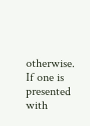otherwise. If one is presented with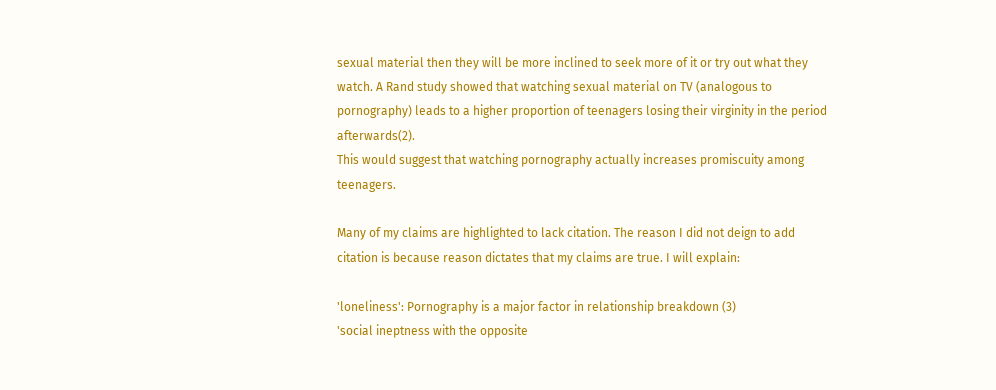sexual material then they will be more inclined to seek more of it or try out what they watch. A Rand study showed that watching sexual material on TV (analogous to pornography) leads to a higher proportion of teenagers losing their virginity in the period afterwards(2).
This would suggest that watching pornography actually increases promiscuity among teenagers.

Many of my claims are highlighted to lack citation. The reason I did not deign to add citation is because reason dictates that my claims are true. I will explain:

'loneliness': Pornography is a major factor in relationship breakdown (3)
'social ineptness with the opposite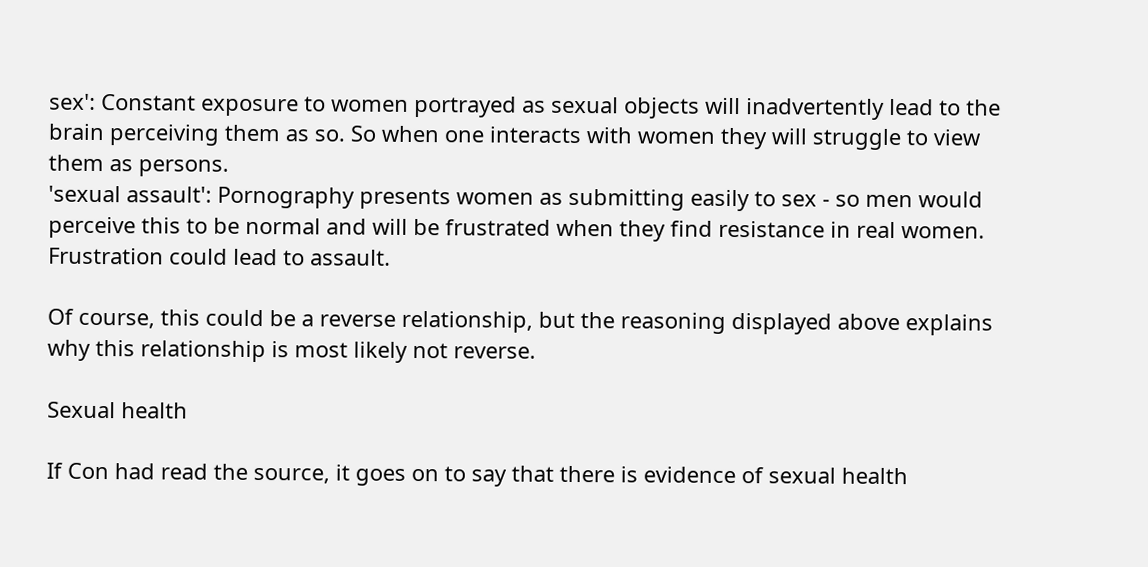sex': Constant exposure to women portrayed as sexual objects will inadvertently lead to the brain perceiving them as so. So when one interacts with women they will struggle to view them as persons.
'sexual assault': Pornography presents women as submitting easily to sex - so men would perceive this to be normal and will be frustrated when they find resistance in real women. Frustration could lead to assault.

Of course, this could be a reverse relationship, but the reasoning displayed above explains why this relationship is most likely not reverse.

Sexual health

If Con had read the source, it goes on to say that there is evidence of sexual health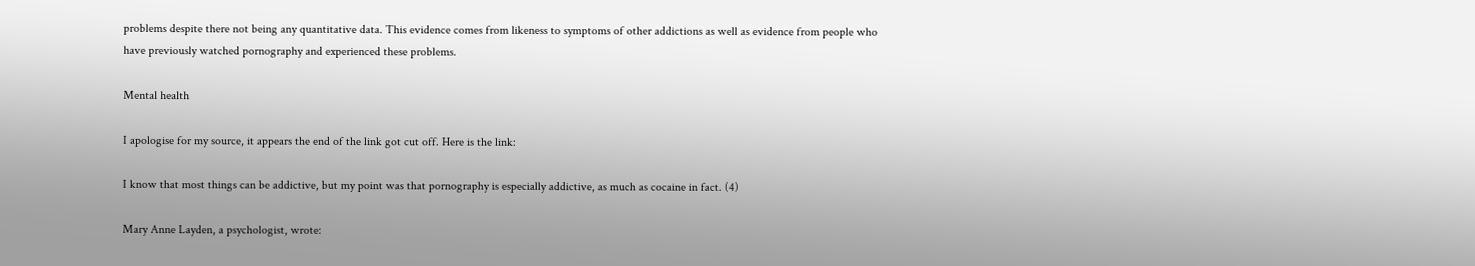problems despite there not being any quantitative data. This evidence comes from likeness to symptoms of other addictions as well as evidence from people who have previously watched pornography and experienced these problems.

Mental health

I apologise for my source, it appears the end of the link got cut off. Here is the link:

I know that most things can be addictive, but my point was that pornography is especially addictive, as much as cocaine in fact. (4)

Mary Anne Layden, a psychologist, wrote: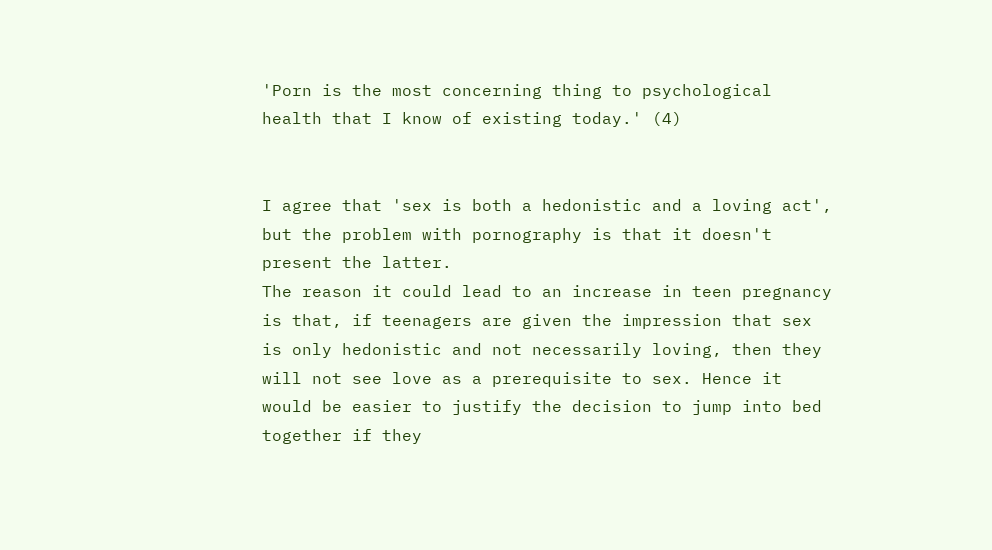'Porn is the most concerning thing to psychological health that I know of existing today.' (4)


I agree that 'sex is both a hedonistic and a loving act', but the problem with pornography is that it doesn't present the latter.
The reason it could lead to an increase in teen pregnancy is that, if teenagers are given the impression that sex is only hedonistic and not necessarily loving, then they will not see love as a prerequisite to sex. Hence it would be easier to justify the decision to jump into bed together if they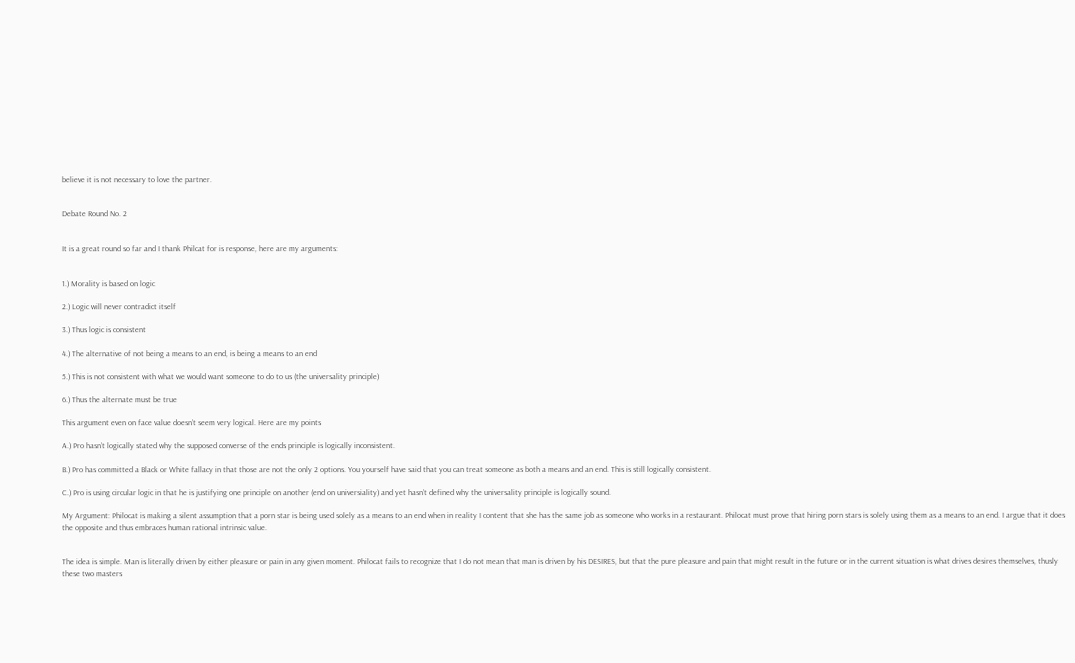believe it is not necessary to love the partner.


Debate Round No. 2


It is a great round so far and I thank Philcat for is response, here are my arguments:


1.) Morality is based on logic

2.) Logic will never contradict itself

3.) Thus logic is consistent

4.) The alternative of not being a means to an end, is being a means to an end

5.) This is not consistent with what we would want someone to do to us (the universality principle)

6.) Thus the alternate must be true

This argument even on face value doesn’t seem very logical. Here are my points

A.) Pro hasn’t logically stated why the supposed converse of the ends principle is logically inconsistent.

B.) Pro has committed a Black or White fallacy in that those are not the only 2 options. You yourself have said that you can treat someone as both a means and an end. This is still logically consistent.

C.) Pro is using circular logic in that he is justifying one principle on another (end on universiality) and yet hasn’t defined why the universality principle is logically sound.

My Argument: Philocat is making a silent assumption that a porn star is being used solely as a means to an end when in reality I content that she has the same job as someone who works in a restaurant. Philocat must prove that hiring porn stars is solely using them as a means to an end. I argue that it does the opposite and thus embraces human rational intrinsic value.


The idea is simple. Man is literally driven by either pleasure or pain in any given moment. Philocat fails to recognize that I do not mean that man is driven by his DESIRES, but that the pure pleasure and pain that might result in the future or in the current situation is what drives desires themselves, thusly these two masters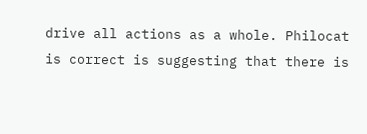drive all actions as a whole. Philocat is correct is suggesting that there is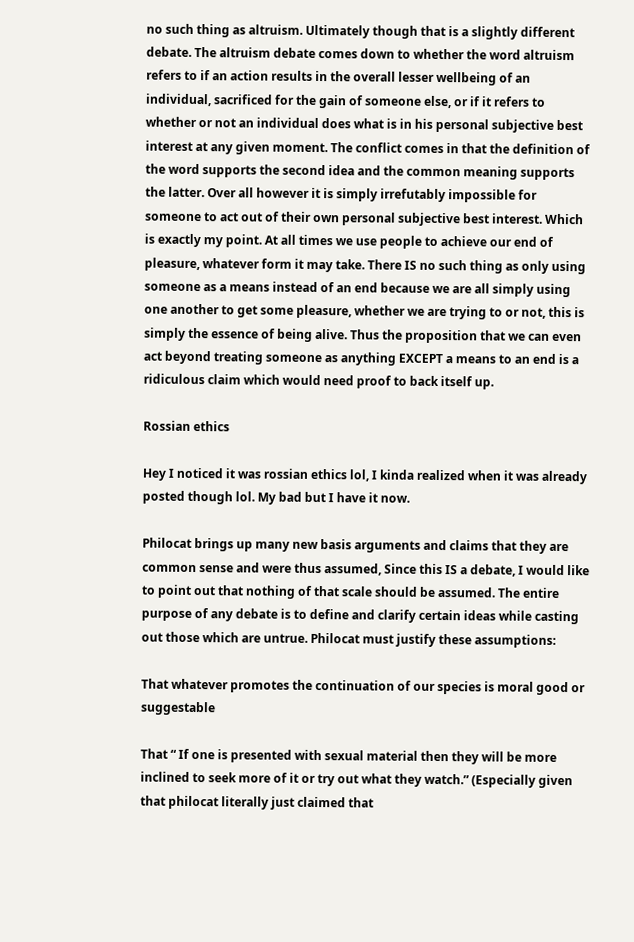no such thing as altruism. Ultimately though that is a slightly different debate. The altruism debate comes down to whether the word altruism refers to if an action results in the overall lesser wellbeing of an individual, sacrificed for the gain of someone else, or if it refers to whether or not an individual does what is in his personal subjective best interest at any given moment. The conflict comes in that the definition of the word supports the second idea and the common meaning supports the latter. Over all however it is simply irrefutably impossible for someone to act out of their own personal subjective best interest. Which is exactly my point. At all times we use people to achieve our end of pleasure, whatever form it may take. There IS no such thing as only using someone as a means instead of an end because we are all simply using one another to get some pleasure, whether we are trying to or not, this is simply the essence of being alive. Thus the proposition that we can even act beyond treating someone as anything EXCEPT a means to an end is a ridiculous claim which would need proof to back itself up.

Rossian ethics

Hey I noticed it was rossian ethics lol, I kinda realized when it was already posted though lol. My bad but I have it now.

Philocat brings up many new basis arguments and claims that they are common sense and were thus assumed, Since this IS a debate, I would like to point out that nothing of that scale should be assumed. The entire purpose of any debate is to define and clarify certain ideas while casting out those which are untrue. Philocat must justify these assumptions:

That whatever promotes the continuation of our species is moral good or suggestable

That “ If one is presented with sexual material then they will be more inclined to seek more of it or try out what they watch.” (Especially given that philocat literally just claimed that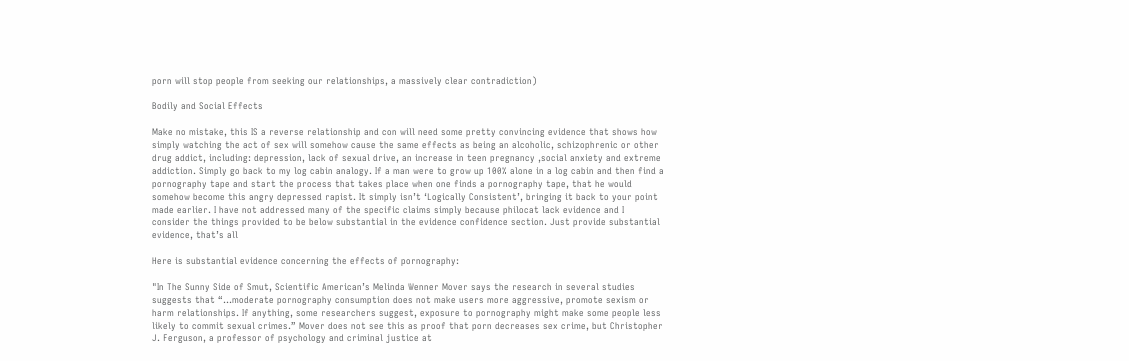porn will stop people from seeking our relationships, a massively clear contradiction)

Bodily and Social Effects

Make no mistake, this IS a reverse relationship and con will need some pretty convincing evidence that shows how simply watching the act of sex will somehow cause the same effects as being an alcoholic, schizophrenic or other drug addict, including: depression, lack of sexual drive, an increase in teen pregnancy ,social anxiety and extreme addiction. Simply go back to my log cabin analogy. If a man were to grow up 100% alone in a log cabin and then find a pornography tape and start the process that takes place when one finds a pornography tape, that he would somehow become this angry depressed rapist. It simply isn’t ‘Logically Consistent’, bringing it back to your point made earlier. I have not addressed many of the specific claims simply because philocat lack evidence and I consider the things provided to be below substantial in the evidence confidence section. Just provide substantial evidence, that’s all

Here is substantial evidence concerning the effects of pornography:

"In The Sunny Side of Smut, Scientific American’s Melinda Wenner Mover says the research in several studies suggests that “…moderate pornography consumption does not make users more aggressive, promote sexism or harm relationships. If anything, some researchers suggest, exposure to pornography might make some people less likely to commit sexual crimes.” Mover does not see this as proof that porn decreases sex crime, but Christopher J. Ferguson, a professor of psychology and criminal justice at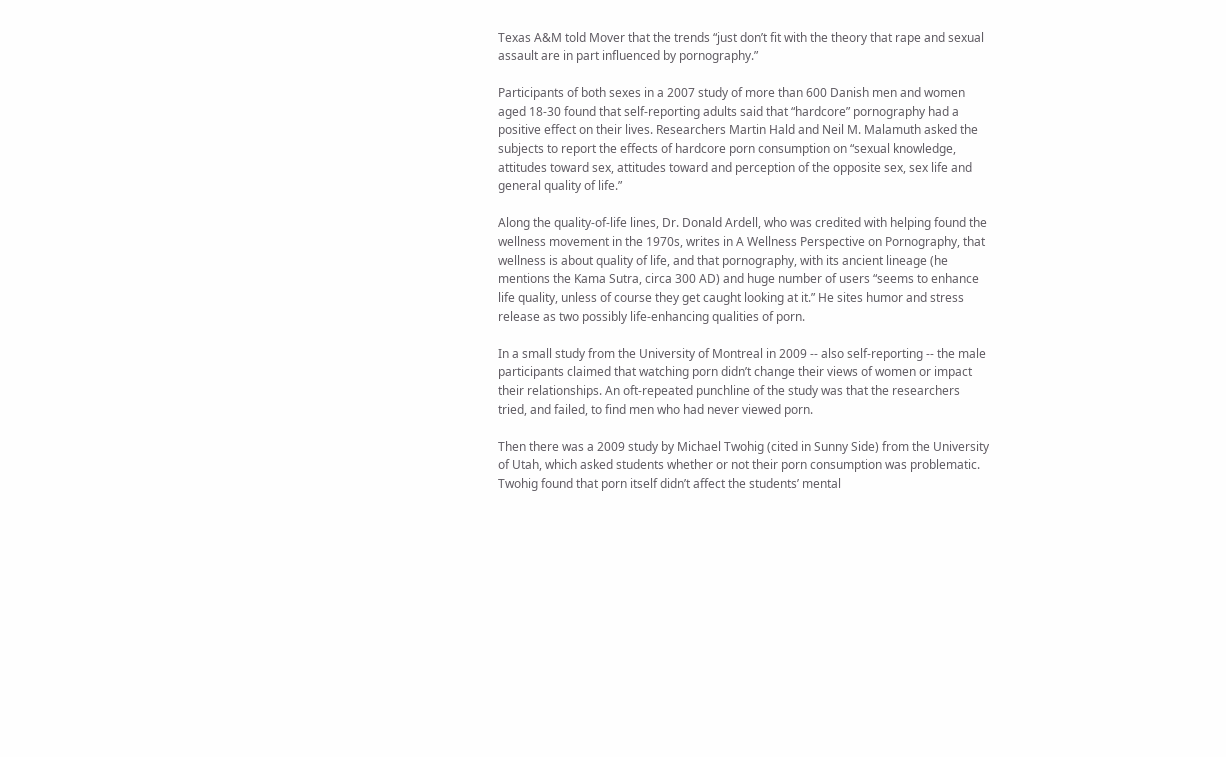Texas A&M told Mover that the trends “just don’t fit with the theory that rape and sexual assault are in part influenced by pornography.”

Participants of both sexes in a 2007 study of more than 600 Danish men and women aged 18-30 found that self-reporting adults said that “hardcore” pornography had a positive effect on their lives. Researchers Martin Hald and Neil M. Malamuth asked the subjects to report the effects of hardcore porn consumption on “sexual knowledge, attitudes toward sex, attitudes toward and perception of the opposite sex, sex life and general quality of life.”

Along the quality-of-life lines, Dr. Donald Ardell, who was credited with helping found the wellness movement in the 1970s, writes in A Wellness Perspective on Pornography, that wellness is about quality of life, and that pornography, with its ancient lineage (he mentions the Kama Sutra, circa 300 AD) and huge number of users “seems to enhance life quality, unless of course they get caught looking at it.” He sites humor and stress release as two possibly life-enhancing qualities of porn.

In a small study from the University of Montreal in 2009 -- also self-reporting -- the male participants claimed that watching porn didn’t change their views of women or impact their relationships. An oft-repeated punchline of the study was that the researchers tried, and failed, to find men who had never viewed porn.

Then there was a 2009 study by Michael Twohig (cited in Sunny Side) from the University of Utah, which asked students whether or not their porn consumption was problematic. Twohig found that porn itself didn’t affect the students’ mental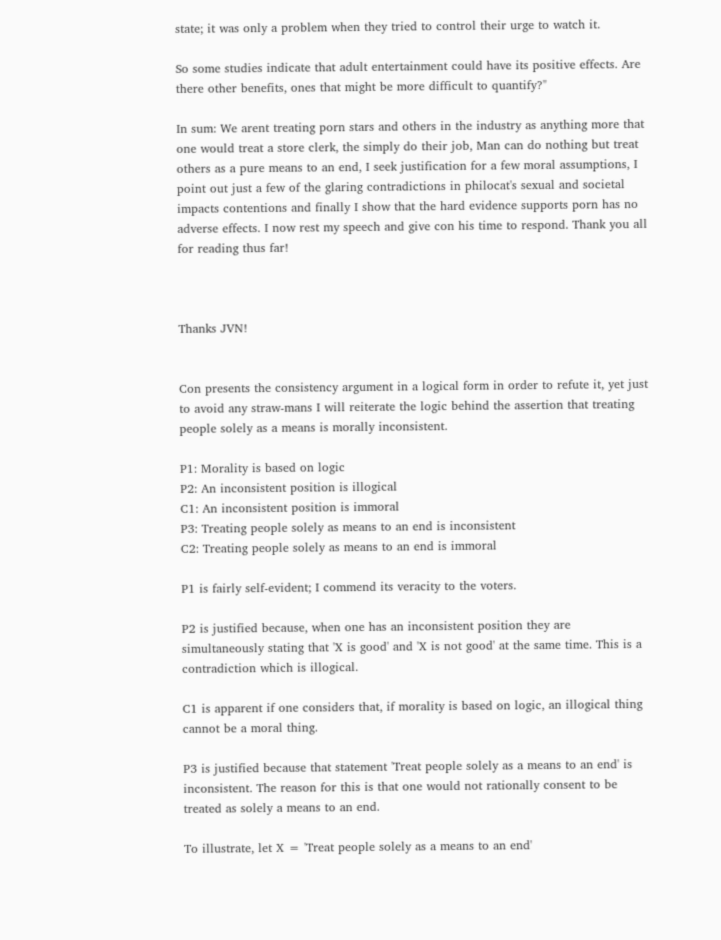state; it was only a problem when they tried to control their urge to watch it.

So some studies indicate that adult entertainment could have its positive effects. Are there other benefits, ones that might be more difficult to quantify?"

In sum: We arent treating porn stars and others in the industry as anything more that one would treat a store clerk, the simply do their job, Man can do nothing but treat others as a pure means to an end, I seek justification for a few moral assumptions, I point out just a few of the glaring contradictions in philocat's sexual and societal impacts contentions and finally I show that the hard evidence supports porn has no adverse effects. I now rest my speech and give con his time to respond. Thank you all for reading thus far!



Thanks JVN!


Con presents the consistency argument in a logical form in order to refute it, yet just to avoid any straw-mans I will reiterate the logic behind the assertion that treating people solely as a means is morally inconsistent.

P1: Morality is based on logic
P2: An inconsistent position is illogical
C1: An inconsistent position is immoral
P3: Treating people solely as means to an end is inconsistent
C2: Treating people solely as means to an end is immoral

P1 is fairly self-evident; I commend its veracity to the voters.

P2 is justified because, when one has an inconsistent position they are simultaneously stating that 'X is good' and 'X is not good' at the same time. This is a contradiction which is illogical.

C1 is apparent if one considers that, if morality is based on logic, an illogical thing cannot be a moral thing.

P3 is justified because that statement 'Treat people solely as a means to an end' is inconsistent. The reason for this is that one would not rationally consent to be treated as solely a means to an end.

To illustrate, let X = 'Treat people solely as a means to an end'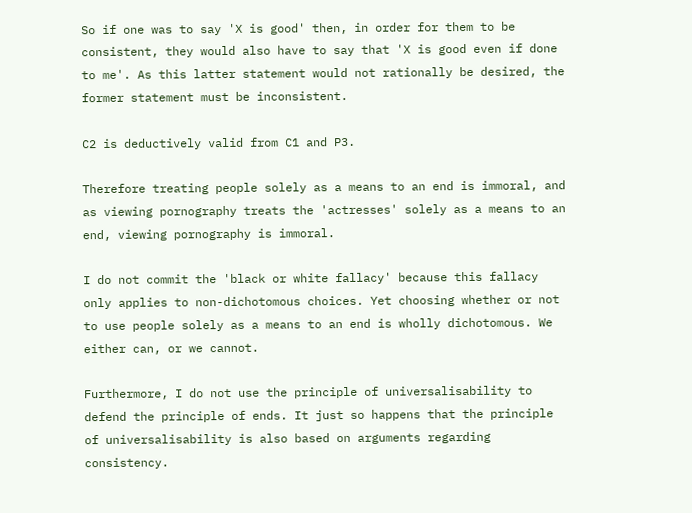So if one was to say 'X is good' then, in order for them to be consistent, they would also have to say that 'X is good even if done to me'. As this latter statement would not rationally be desired, the former statement must be inconsistent.

C2 is deductively valid from C1 and P3.

Therefore treating people solely as a means to an end is immoral, and as viewing pornography treats the 'actresses' solely as a means to an end, viewing pornography is immoral.

I do not commit the 'black or white fallacy' because this fallacy only applies to non-dichotomous choices. Yet choosing whether or not to use people solely as a means to an end is wholly dichotomous. We either can, or we cannot.

Furthermore, I do not use the principle of universalisability to defend the principle of ends. It just so happens that the principle of universalisability is also based on arguments regarding consistency.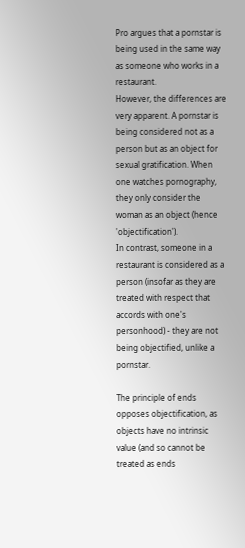Pro argues that a pornstar is being used in the same way as someone who works in a restaurant.
However, the differences are very apparent. A pornstar is being considered not as a person but as an object for sexual gratification. When one watches pornography, they only consider the woman as an object (hence 'objectification').
In contrast, someone in a restaurant is considered as a person (insofar as they are treated with respect that accords with one's personhood) - they are not being objectified, unlike a pornstar.

The principle of ends opposes objectification, as objects have no intrinsic value (and so cannot be treated as ends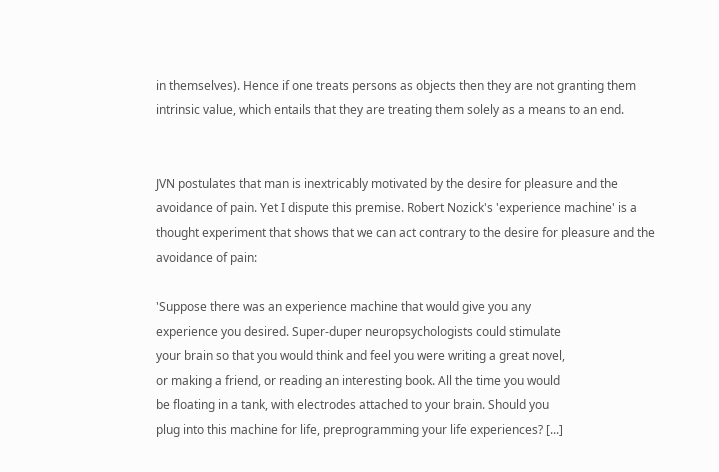in themselves). Hence if one treats persons as objects then they are not granting them intrinsic value, which entails that they are treating them solely as a means to an end.


JVN postulates that man is inextricably motivated by the desire for pleasure and the avoidance of pain. Yet I dispute this premise. Robert Nozick's 'experience machine' is a thought experiment that shows that we can act contrary to the desire for pleasure and the avoidance of pain:

'Suppose there was an experience machine that would give you any
experience you desired. Super-duper neuropsychologists could stimulate
your brain so that you would think and feel you were writing a great novel,
or making a friend, or reading an interesting book. All the time you would
be floating in a tank, with electrodes attached to your brain. Should you
plug into this machine for life, preprogramming your life experiences? [...]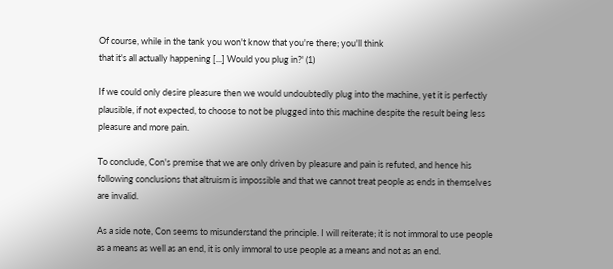Of course, while in the tank you won't know that you're there; you'll think
that it's all actually happening [...] Would you plug in?' (1)

If we could only desire pleasure then we would undoubtedly plug into the machine, yet it is perfectly plausible, if not expected, to choose to not be plugged into this machine despite the result being less pleasure and more pain.

To conclude, Con's premise that we are only driven by pleasure and pain is refuted, and hence his following conclusions that altruism is impossible and that we cannot treat people as ends in themselves are invalid.

As a side note, Con seems to misunderstand the principle. I will reiterate; it is not immoral to use people as a means as well as an end, it is only immoral to use people as a means and not as an end.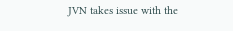JVN takes issue with the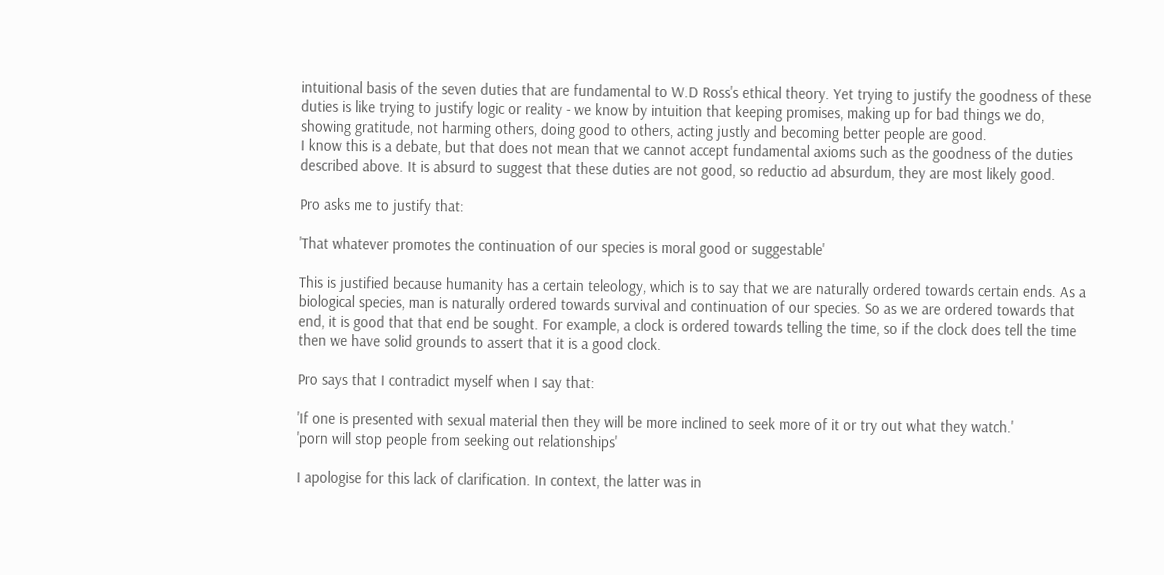intuitional basis of the seven duties that are fundamental to W.D Ross's ethical theory. Yet trying to justify the goodness of these duties is like trying to justify logic or reality - we know by intuition that keeping promises, making up for bad things we do, showing gratitude, not harming others, doing good to others, acting justly and becoming better people are good.
I know this is a debate, but that does not mean that we cannot accept fundamental axioms such as the goodness of the duties described above. It is absurd to suggest that these duties are not good, so reductio ad absurdum, they are most likely good.

Pro asks me to justify that:

'That whatever promotes the continuation of our species is moral good or suggestable'

This is justified because humanity has a certain teleology, which is to say that we are naturally ordered towards certain ends. As a biological species, man is naturally ordered towards survival and continuation of our species. So as we are ordered towards that end, it is good that that end be sought. For example, a clock is ordered towards telling the time, so if the clock does tell the time then we have solid grounds to assert that it is a good clock.

Pro says that I contradict myself when I say that:

'If one is presented with sexual material then they will be more inclined to seek more of it or try out what they watch.'
'porn will stop people from seeking out relationships'

I apologise for this lack of clarification. In context, the latter was in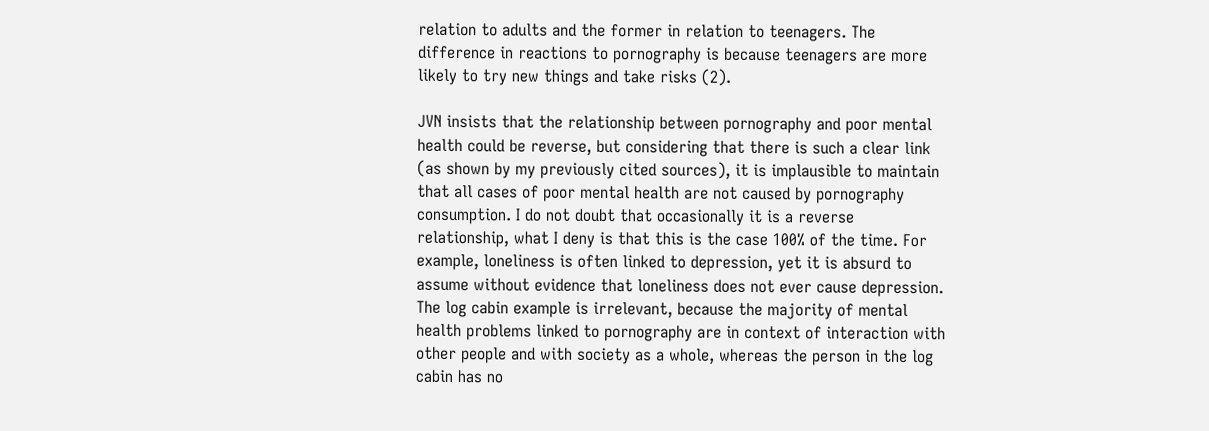relation to adults and the former in relation to teenagers. The difference in reactions to pornography is because teenagers are more likely to try new things and take risks (2).

JVN insists that the relationship between pornography and poor mental health could be reverse, but considering that there is such a clear link (as shown by my previously cited sources), it is implausible to maintain that all cases of poor mental health are not caused by pornography consumption. I do not doubt that occasionally it is a reverse relationship, what I deny is that this is the case 100% of the time. For example, loneliness is often linked to depression, yet it is absurd to assume without evidence that loneliness does not ever cause depression. The log cabin example is irrelevant, because the majority of mental health problems linked to pornography are in context of interaction with other people and with society as a whole, whereas the person in the log cabin has no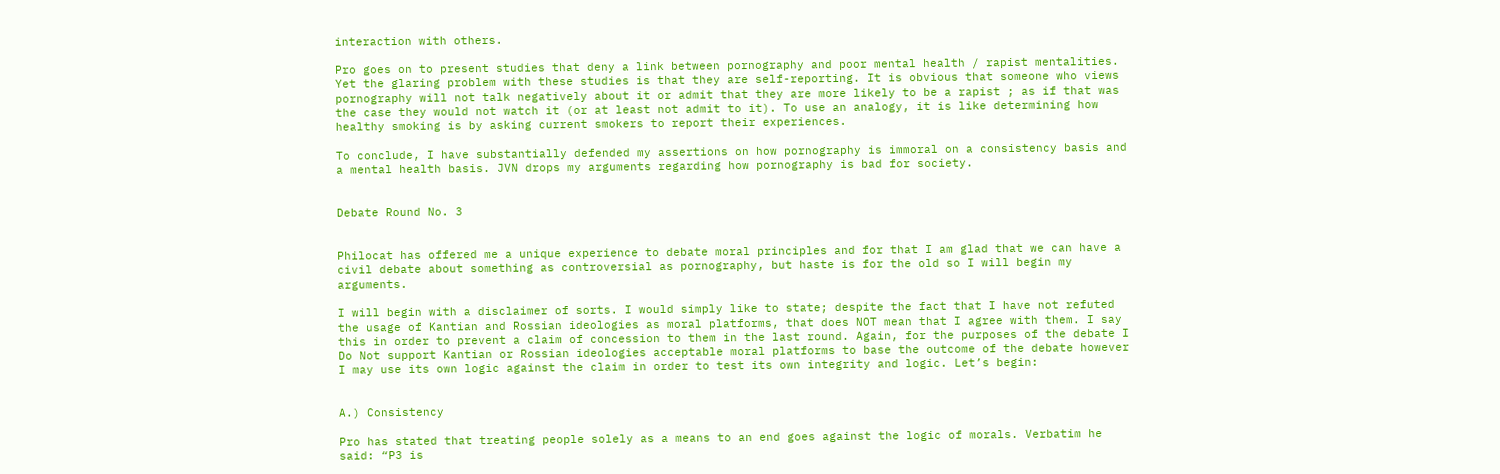interaction with others.

Pro goes on to present studies that deny a link between pornography and poor mental health / rapist mentalities. Yet the glaring problem with these studies is that they are self-reporting. It is obvious that someone who views pornography will not talk negatively about it or admit that they are more likely to be a rapist ; as if that was the case they would not watch it (or at least not admit to it). To use an analogy, it is like determining how healthy smoking is by asking current smokers to report their experiences.

To conclude, I have substantially defended my assertions on how pornography is immoral on a consistency basis and a mental health basis. JVN drops my arguments regarding how pornography is bad for society.


Debate Round No. 3


Philocat has offered me a unique experience to debate moral principles and for that I am glad that we can have a civil debate about something as controversial as pornography, but haste is for the old so I will begin my arguments.

I will begin with a disclaimer of sorts. I would simply like to state; despite the fact that I have not refuted the usage of Kantian and Rossian ideologies as moral platforms, that does NOT mean that I agree with them. I say this in order to prevent a claim of concession to them in the last round. Again, for the purposes of the debate I Do Not support Kantian or Rossian ideologies acceptable moral platforms to base the outcome of the debate however I may use its own logic against the claim in order to test its own integrity and logic. Let’s begin:


A.) Consistency

Pro has stated that treating people solely as a means to an end goes against the logic of morals. Verbatim he said: “P3 is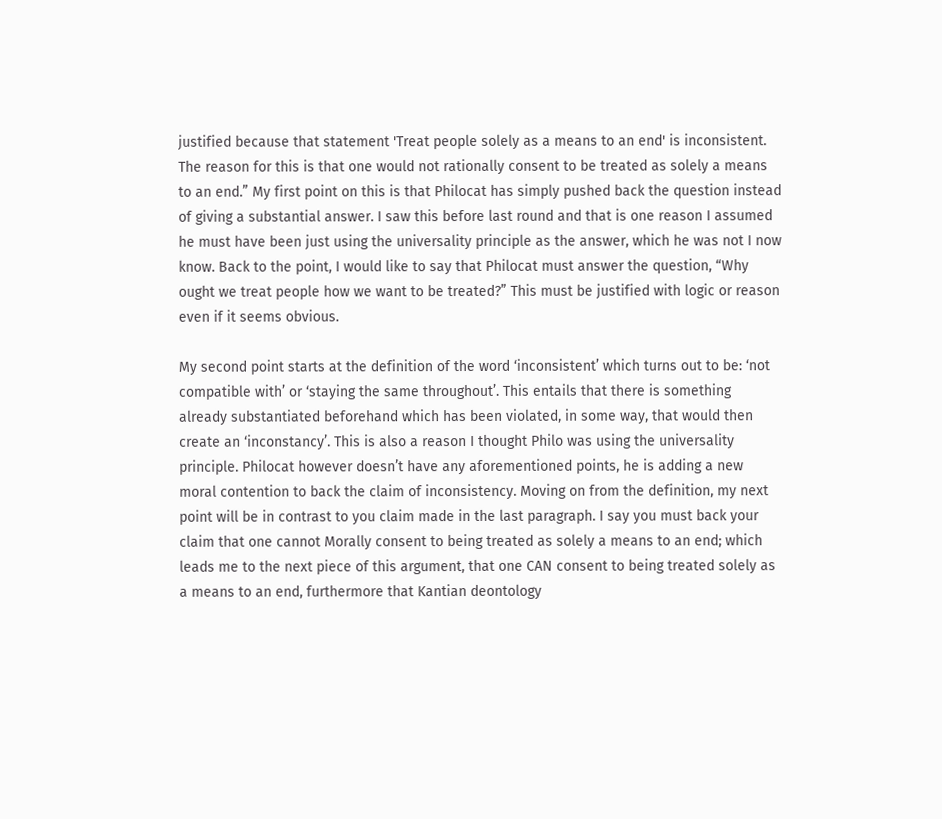justified because that statement 'Treat people solely as a means to an end' is inconsistent. The reason for this is that one would not rationally consent to be treated as solely a means to an end.” My first point on this is that Philocat has simply pushed back the question instead of giving a substantial answer. I saw this before last round and that is one reason I assumed he must have been just using the universality principle as the answer, which he was not I now know. Back to the point, I would like to say that Philocat must answer the question, “Why ought we treat people how we want to be treated?” This must be justified with logic or reason even if it seems obvious.

My second point starts at the definition of the word ‘inconsistent’ which turns out to be: ‘not compatible with’ or ‘staying the same throughout’. This entails that there is something already substantiated beforehand which has been violated, in some way, that would then create an ‘inconstancy’. This is also a reason I thought Philo was using the universality principle. Philocat however doesn’t have any aforementioned points, he is adding a new moral contention to back the claim of inconsistency. Moving on from the definition, my next point will be in contrast to you claim made in the last paragraph. I say you must back your claim that one cannot Morally consent to being treated as solely a means to an end; which leads me to the next piece of this argument, that one CAN consent to being treated solely as a means to an end, furthermore that Kantian deontology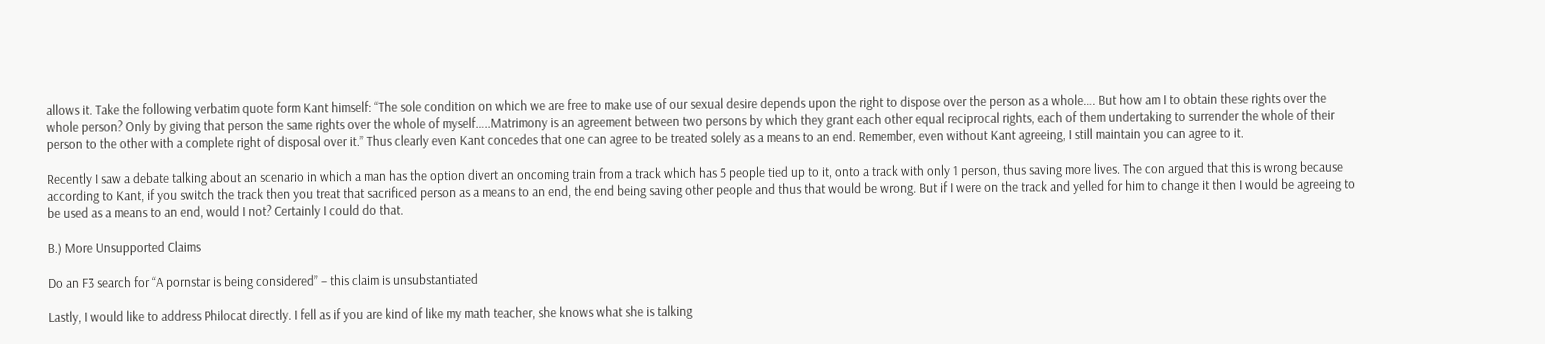allows it. Take the following verbatim quote form Kant himself: “The sole condition on which we are free to make use of our sexual desire depends upon the right to dispose over the person as a whole…. But how am I to obtain these rights over the whole person? Only by giving that person the same rights over the whole of myself…..Matrimony is an agreement between two persons by which they grant each other equal reciprocal rights, each of them undertaking to surrender the whole of their person to the other with a complete right of disposal over it.” Thus clearly even Kant concedes that one can agree to be treated solely as a means to an end. Remember, even without Kant agreeing, I still maintain you can agree to it.

Recently I saw a debate talking about an scenario in which a man has the option divert an oncoming train from a track which has 5 people tied up to it, onto a track with only 1 person, thus saving more lives. The con argued that this is wrong because according to Kant, if you switch the track then you treat that sacrificed person as a means to an end, the end being saving other people and thus that would be wrong. But if I were on the track and yelled for him to change it then I would be agreeing to be used as a means to an end, would I not? Certainly I could do that.

B.) More Unsupported Claims

Do an F3 search for “A pornstar is being considered” – this claim is unsubstantiated

Lastly, I would like to address Philocat directly. I fell as if you are kind of like my math teacher, she knows what she is talking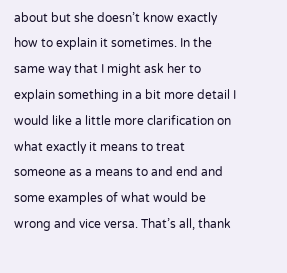about but she doesn’t know exactly how to explain it sometimes. In the same way that I might ask her to explain something in a bit more detail I would like a little more clarification on what exactly it means to treat someone as a means to and end and some examples of what would be wrong and vice versa. That’s all, thank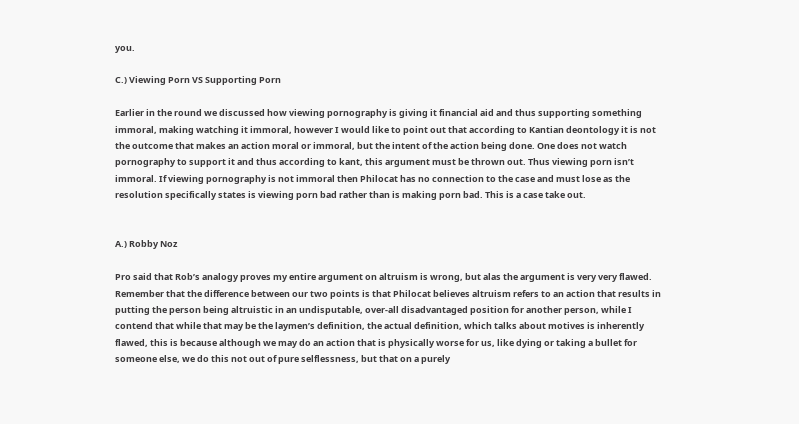you.

C.) Viewing Porn VS Supporting Porn

Earlier in the round we discussed how viewing pornography is giving it financial aid and thus supporting something immoral, making watching it immoral, however I would like to point out that according to Kantian deontology it is not the outcome that makes an action moral or immoral, but the intent of the action being done. One does not watch pornography to support it and thus according to kant, this argument must be thrown out. Thus viewing porn isn’t immoral. If viewing pornography is not immoral then Philocat has no connection to the case and must lose as the resolution specifically states is viewing porn bad rather than is making porn bad. This is a case take out.


A.) Robby Noz

Pro said that Rob’s analogy proves my entire argument on altruism is wrong, but alas the argument is very very flawed. Remember that the difference between our two points is that Philocat believes altruism refers to an action that results in putting the person being altruistic in an undisputable, over-all disadvantaged position for another person, while I contend that while that may be the laymen’s definition, the actual definition, which talks about motives is inherently flawed, this is because although we may do an action that is physically worse for us, like dying or taking a bullet for someone else, we do this not out of pure selflessness, but that on a purely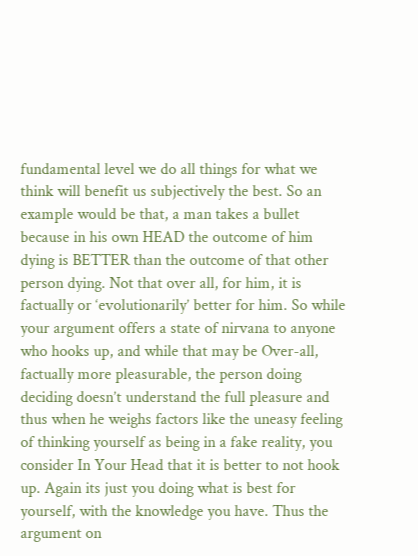fundamental level we do all things for what we think will benefit us subjectively the best. So an example would be that, a man takes a bullet because in his own HEAD the outcome of him dying is BETTER than the outcome of that other person dying. Not that over all, for him, it is factually or ‘evolutionarily’ better for him. So while your argument offers a state of nirvana to anyone who hooks up, and while that may be Over-all, factually more pleasurable, the person doing deciding doesn’t understand the full pleasure and thus when he weighs factors like the uneasy feeling of thinking yourself as being in a fake reality, you consider In Your Head that it is better to not hook up. Again its just you doing what is best for yourself, with the knowledge you have. Thus the argument on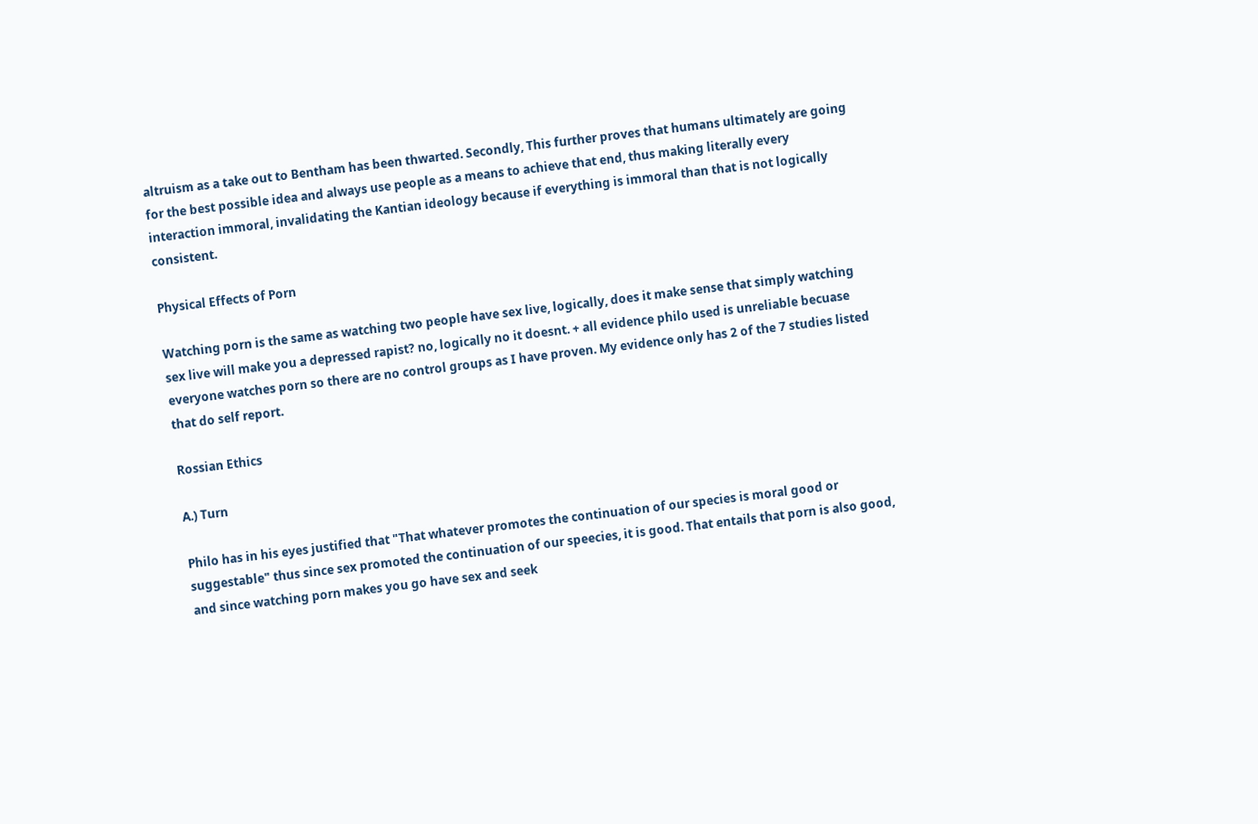altruism as a take out to Bentham has been thwarted. Secondly, This further proves that humans ultimately are going for the best possible idea and always use people as a means to achieve that end, thus making literally every interaction immoral, invalidating the Kantian ideology because if everything is immoral than that is not logically consistent.

Physical Effects of Porn

Watching porn is the same as watching two people have sex live, logically, does it make sense that simply watching sex live will make you a depressed rapist? no, logically no it doesnt. + all evidence philo used is unreliable becuase everyone watches porn so there are no control groups as I have proven. My evidence only has 2 of the 7 studies listed that do self report.

Rossian Ethics

A.) Turn

Philo has in his eyes justified that "That whatever promotes the continuation of our species is moral good or suggestable" thus since sex promoted the continuation of our speecies, it is good. That entails that porn is also good, and since watching porn makes you go have sex and seek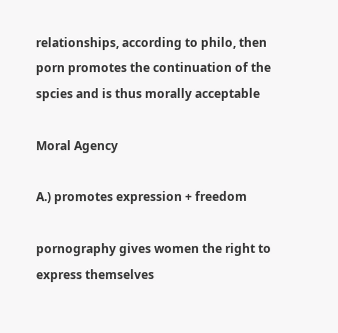relationships, according to philo, then porn promotes the continuation of the spcies and is thus morally acceptable

Moral Agency

A.) promotes expression + freedom

pornography gives women the right to express themselves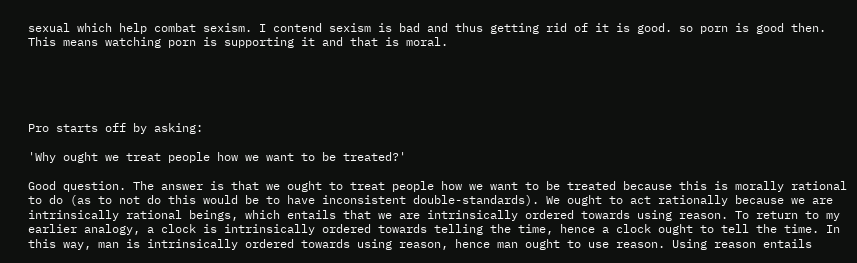sexual which help combat sexism. I contend sexism is bad and thus getting rid of it is good. so porn is good then. This means watching porn is supporting it and that is moral.





Pro starts off by asking:

'Why ought we treat people how we want to be treated?'

Good question. The answer is that we ought to treat people how we want to be treated because this is morally rational to do (as to not do this would be to have inconsistent double-standards). We ought to act rationally because we are intrinsically rational beings, which entails that we are intrinsically ordered towards using reason. To return to my earlier analogy, a clock is intrinsically ordered towards telling the time, hence a clock ought to tell the time. In this way, man is intrinsically ordered towards using reason, hence man ought to use reason. Using reason entails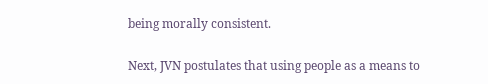being morally consistent.

Next, JVN postulates that using people as a means to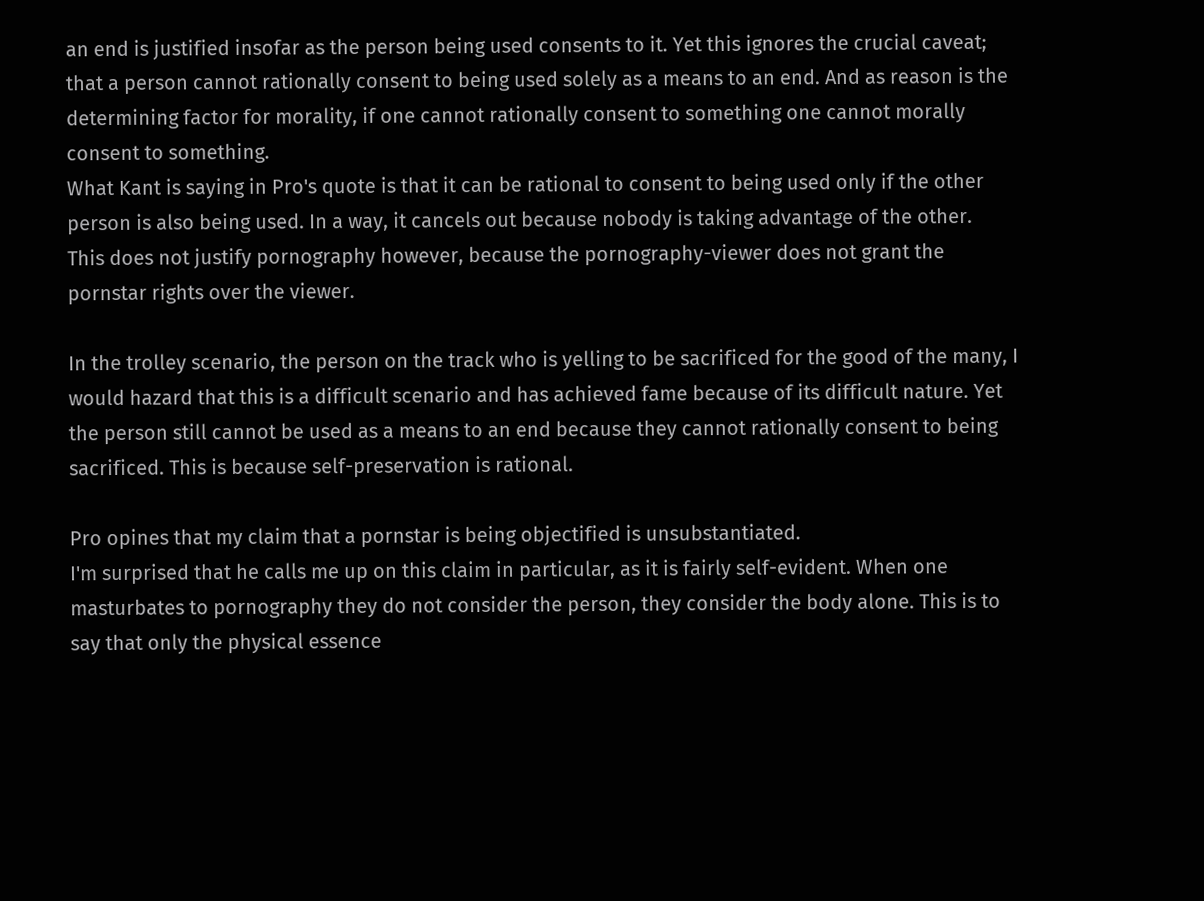an end is justified insofar as the person being used consents to it. Yet this ignores the crucial caveat; that a person cannot rationally consent to being used solely as a means to an end. And as reason is the determining factor for morality, if one cannot rationally consent to something one cannot morally consent to something.
What Kant is saying in Pro's quote is that it can be rational to consent to being used only if the other person is also being used. In a way, it cancels out because nobody is taking advantage of the other.
This does not justify pornography however, because the pornography-viewer does not grant the pornstar rights over the viewer.

In the trolley scenario, the person on the track who is yelling to be sacrificed for the good of the many, I would hazard that this is a difficult scenario and has achieved fame because of its difficult nature. Yet the person still cannot be used as a means to an end because they cannot rationally consent to being sacrificed. This is because self-preservation is rational.

Pro opines that my claim that a pornstar is being objectified is unsubstantiated.
I'm surprised that he calls me up on this claim in particular, as it is fairly self-evident. When one masturbates to pornography they do not consider the person, they consider the body alone. This is to say that only the physical essence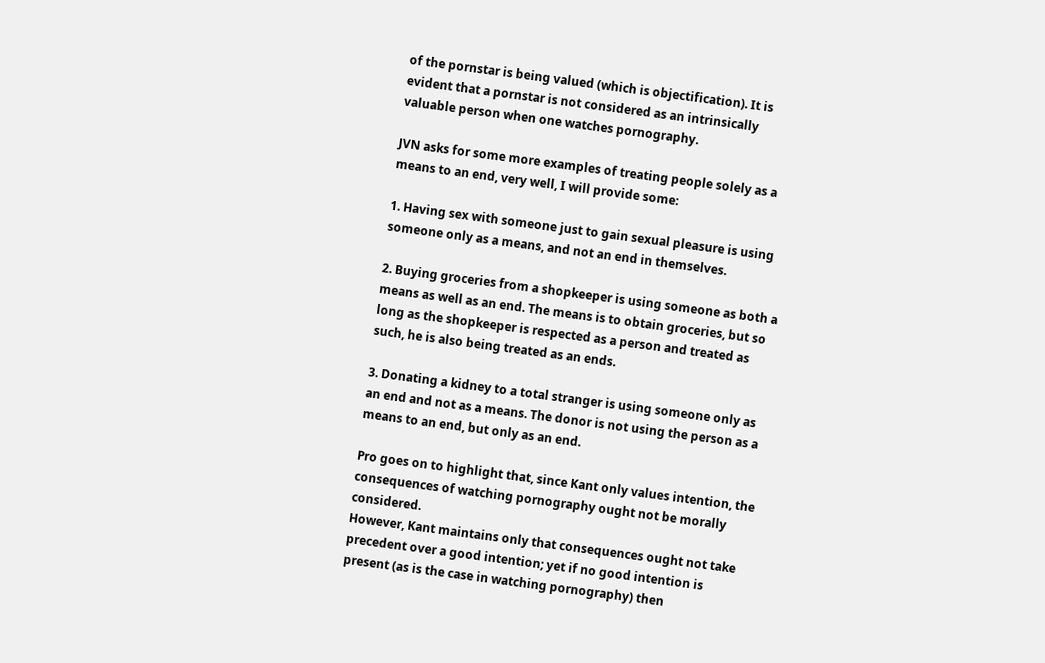of the pornstar is being valued (which is objectification). It is evident that a pornstar is not considered as an intrinsically valuable person when one watches pornography.

JVN asks for some more examples of treating people solely as a means to an end, very well, I will provide some:

1. Having sex with someone just to gain sexual pleasure is using someone only as a means, and not an end in themselves.

2. Buying groceries from a shopkeeper is using someone as both a means as well as an end. The means is to obtain groceries, but so long as the shopkeeper is respected as a person and treated as such, he is also being treated as an ends.

3. Donating a kidney to a total stranger is using someone only as an end and not as a means. The donor is not using the person as a means to an end, but only as an end.

Pro goes on to highlight that, since Kant only values intention, the consequences of watching pornography ought not be morally considered.
However, Kant maintains only that consequences ought not take precedent over a good intention; yet if no good intention is present (as is the case in watching pornography) then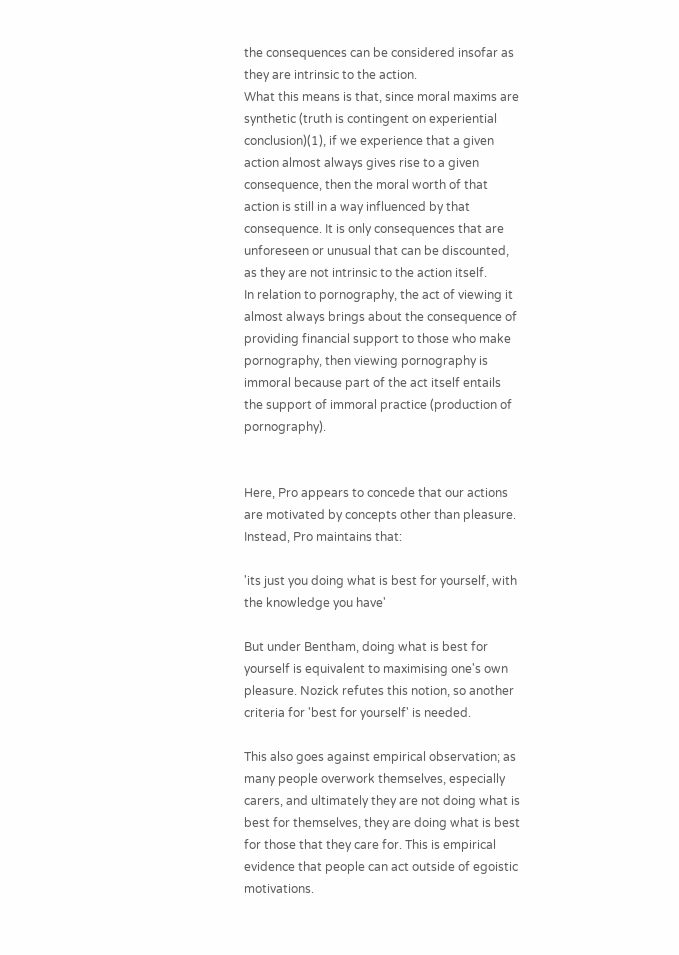the consequences can be considered insofar as they are intrinsic to the action.
What this means is that, since moral maxims are synthetic (truth is contingent on experiential conclusion)(1), if we experience that a given action almost always gives rise to a given consequence, then the moral worth of that action is still in a way influenced by that consequence. It is only consequences that are unforeseen or unusual that can be discounted, as they are not intrinsic to the action itself.
In relation to pornography, the act of viewing it almost always brings about the consequence of providing financial support to those who make pornography, then viewing pornography is immoral because part of the act itself entails the support of immoral practice (production of pornography).


Here, Pro appears to concede that our actions are motivated by concepts other than pleasure. Instead, Pro maintains that:

'its just you doing what is best for yourself, with the knowledge you have'

But under Bentham, doing what is best for yourself is equivalent to maximising one's own pleasure. Nozick refutes this notion, so another criteria for 'best for yourself' is needed.

This also goes against empirical observation; as many people overwork themselves, especially carers, and ultimately they are not doing what is best for themselves, they are doing what is best for those that they care for. This is empirical evidence that people can act outside of egoistic motivations.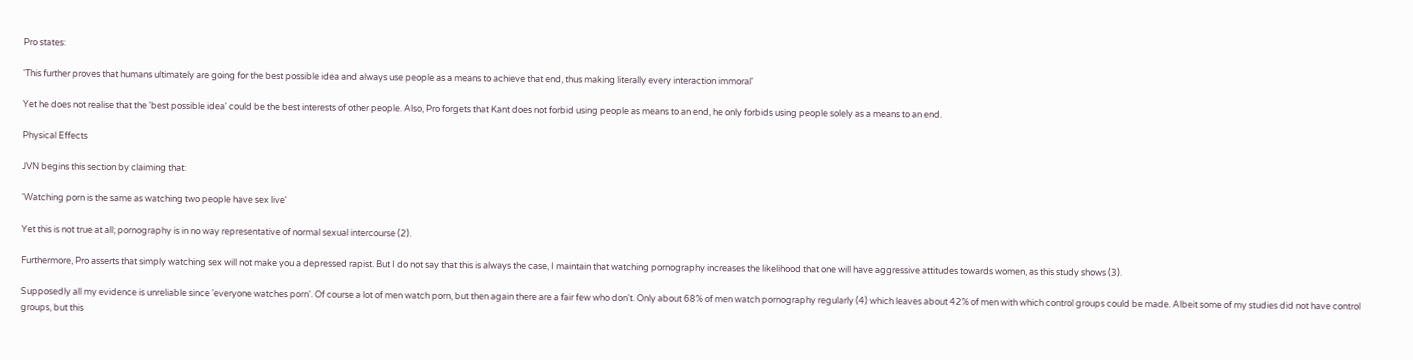Pro states:

'This further proves that humans ultimately are going for the best possible idea and always use people as a means to achieve that end, thus making literally every interaction immoral'

Yet he does not realise that the 'best possible idea' could be the best interests of other people. Also, Pro forgets that Kant does not forbid using people as means to an end, he only forbids using people solely as a means to an end.

Physical Effects

JVN begins this section by claiming that:

'Watching porn is the same as watching two people have sex live'

Yet this is not true at all; pornography is in no way representative of normal sexual intercourse (2).

Furthermore, Pro asserts that simply watching sex will not make you a depressed rapist. But I do not say that this is always the case, I maintain that watching pornography increases the likelihood that one will have aggressive attitudes towards women, as this study shows (3).

Supposedly all my evidence is unreliable since 'everyone watches porn'. Of course a lot of men watch porn, but then again there are a fair few who don't. Only about 68% of men watch pornography regularly (4) which leaves about 42% of men with which control groups could be made. Albeit some of my studies did not have control groups, but this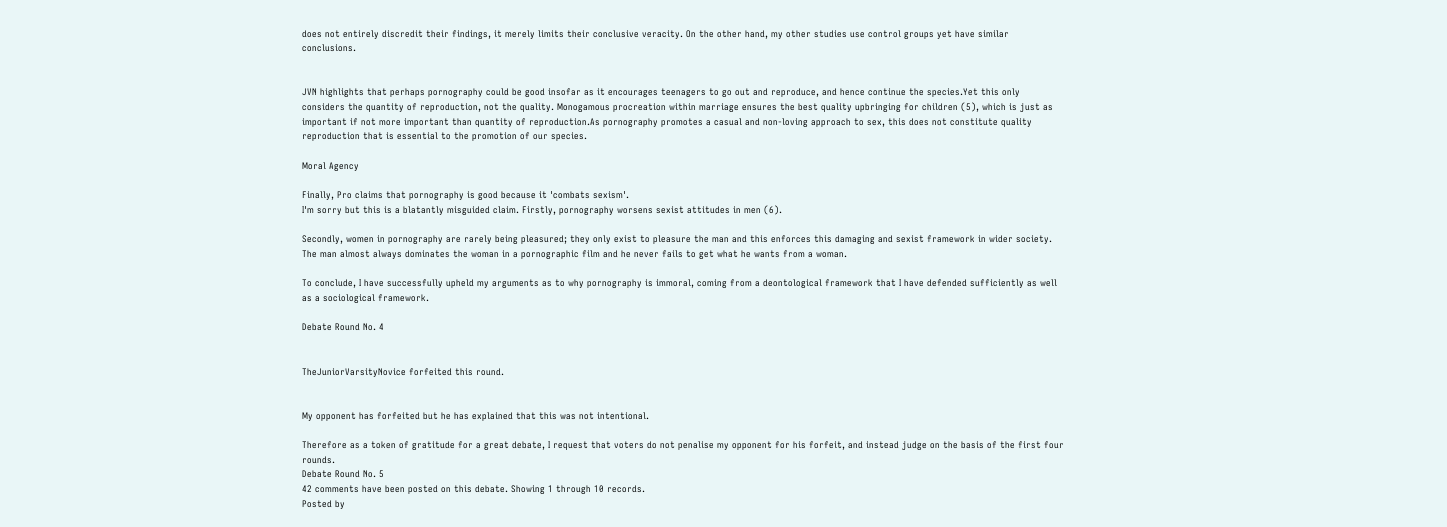does not entirely discredit their findings, it merely limits their conclusive veracity. On the other hand, my other studies use control groups yet have similar conclusions.


JVN highlights that perhaps pornography could be good insofar as it encourages teenagers to go out and reproduce, and hence continue the species.Yet this only considers the quantity of reproduction, not the quality. Monogamous procreation within marriage ensures the best quality upbringing for children (5), which is just as important if not more important than quantity of reproduction.As pornography promotes a casual and non-loving approach to sex, this does not constitute quality reproduction that is essential to the promotion of our species.

Moral Agency

Finally, Pro claims that pornography is good because it 'combats sexism'.
I'm sorry but this is a blatantly misguided claim. Firstly, pornography worsens sexist attitudes in men (6).

Secondly, women in pornography are rarely being pleasured; they only exist to pleasure the man and this enforces this damaging and sexist framework in wider society. The man almost always dominates the woman in a pornographic film and he never fails to get what he wants from a woman.

To conclude, I have successfully upheld my arguments as to why pornography is immoral, coming from a deontological framework that I have defended sufficiently as well as a sociological framework.

Debate Round No. 4


TheJuniorVarsityNovice forfeited this round.


My opponent has forfeited but he has explained that this was not intentional.

Therefore as a token of gratitude for a great debate, I request that voters do not penalise my opponent for his forfeit, and instead judge on the basis of the first four rounds.
Debate Round No. 5
42 comments have been posted on this debate. Showing 1 through 10 records.
Posted by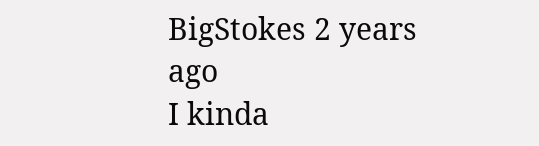BigStokes 2 years ago
I kinda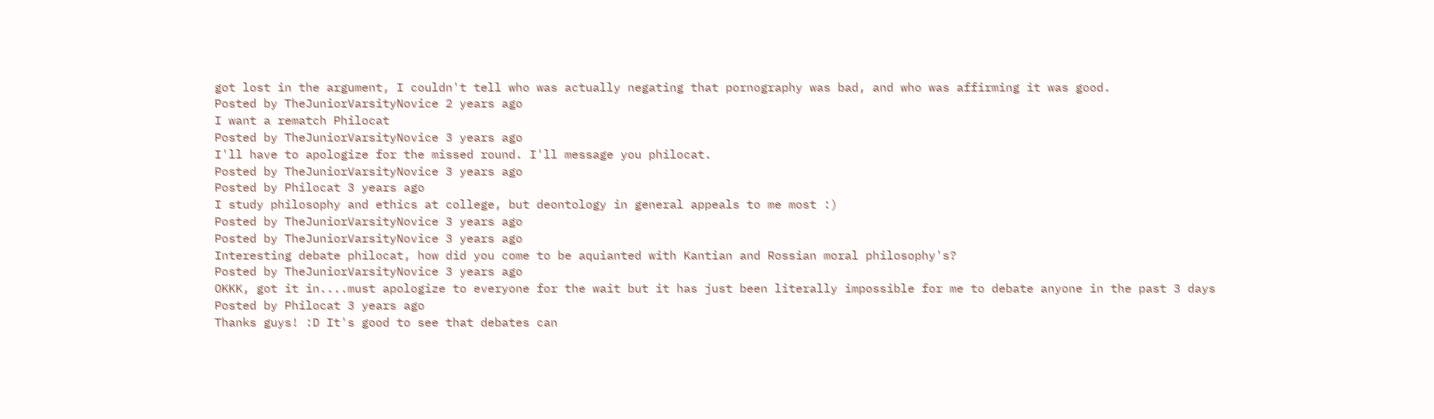got lost in the argument, I couldn't tell who was actually negating that pornography was bad, and who was affirming it was good.
Posted by TheJuniorVarsityNovice 2 years ago
I want a rematch Philocat
Posted by TheJuniorVarsityNovice 3 years ago
I'll have to apologize for the missed round. I'll message you philocat.
Posted by TheJuniorVarsityNovice 3 years ago
Posted by Philocat 3 years ago
I study philosophy and ethics at college, but deontology in general appeals to me most :)
Posted by TheJuniorVarsityNovice 3 years ago
Posted by TheJuniorVarsityNovice 3 years ago
Interesting debate philocat, how did you come to be aquianted with Kantian and Rossian moral philosophy's?
Posted by TheJuniorVarsityNovice 3 years ago
OKKK, got it in....must apologize to everyone for the wait but it has just been literally impossible for me to debate anyone in the past 3 days
Posted by Philocat 3 years ago
Thanks guys! :D It's good to see that debates can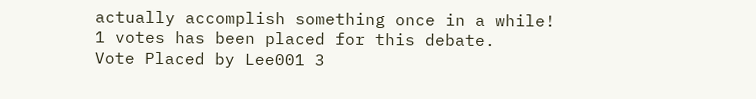actually accomplish something once in a while!
1 votes has been placed for this debate.
Vote Placed by Lee001 3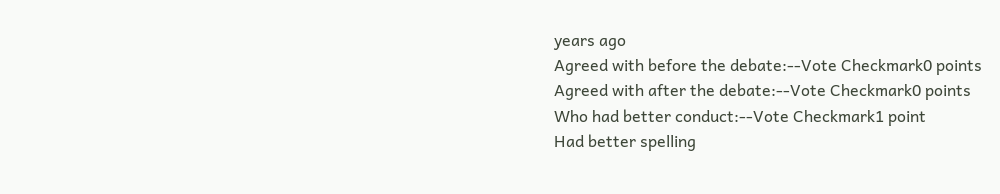years ago
Agreed with before the debate:--Vote Checkmark0 points
Agreed with after the debate:--Vote Checkmark0 points
Who had better conduct:--Vote Checkmark1 point
Had better spelling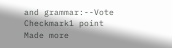and grammar:--Vote Checkmark1 point
Made more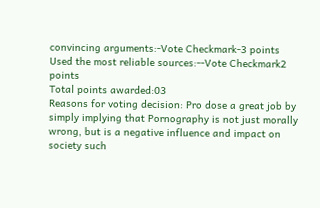convincing arguments:-Vote Checkmark-3 points
Used the most reliable sources:--Vote Checkmark2 points
Total points awarded:03
Reasons for voting decision: Pro dose a great job by simply implying that Pornography is not just morally wrong, but is a negative influence and impact on society such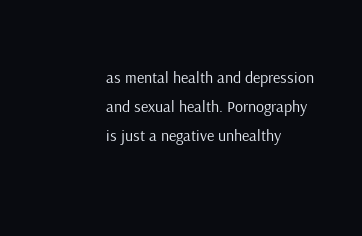as mental health and depression and sexual health. Pornography is just a negative unhealthy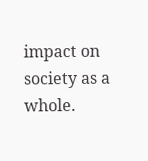impact on society as a whole.